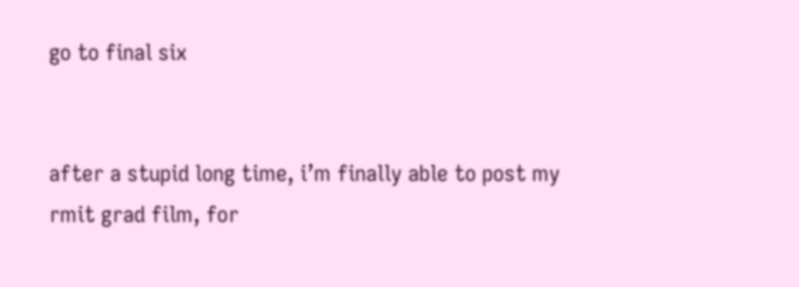go to final six


after a stupid long time, i’m finally able to post my rmit grad film, for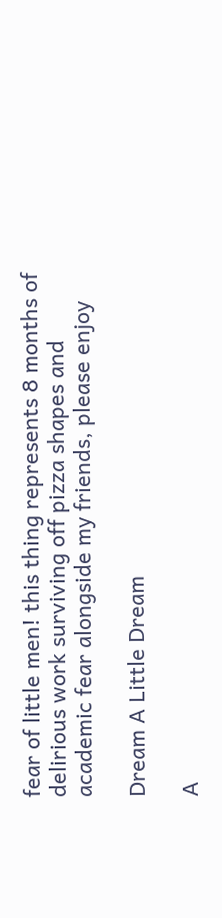fear of little men! this thing represents 8 months of delirious work surviving off pizza shapes and academic fear alongside my friends, please enjoy

Dream A Little Dream

A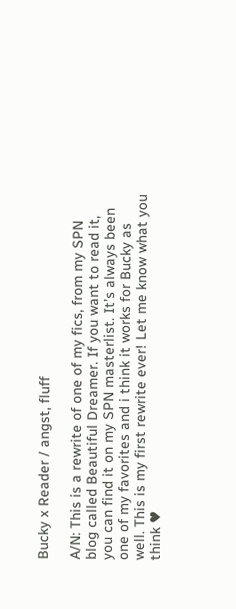Bucky x Reader / angst, fluff

A/N: This is a rewrite of one of my fics, from my SPN blog called Beautiful Dreamer. If you want to read it, you can find it on my SPN masterlist. It’s always been one of my favorites and i think it works for Bucky as well. This is my first rewrite ever! Let me know what you think ♥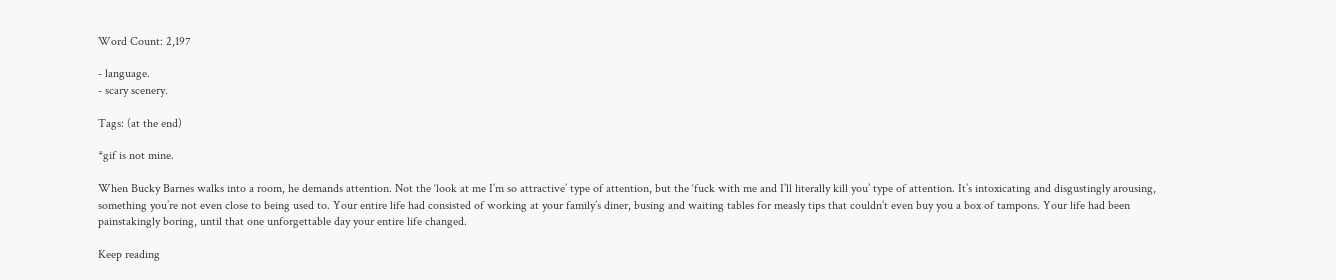Word Count: 2,197

- language.
- scary scenery.

Tags: (at the end)

*gif is not mine.

When Bucky Barnes walks into a room, he demands attention. Not the ‘look at me I’m so attractive’ type of attention, but the ‘fuck with me and I’ll literally kill you’ type of attention. It’s intoxicating and disgustingly arousing, something you’re not even close to being used to. Your entire life had consisted of working at your family’s diner, busing and waiting tables for measly tips that couldn’t even buy you a box of tampons. Your life had been painstakingly boring, until that one unforgettable day your entire life changed.

Keep reading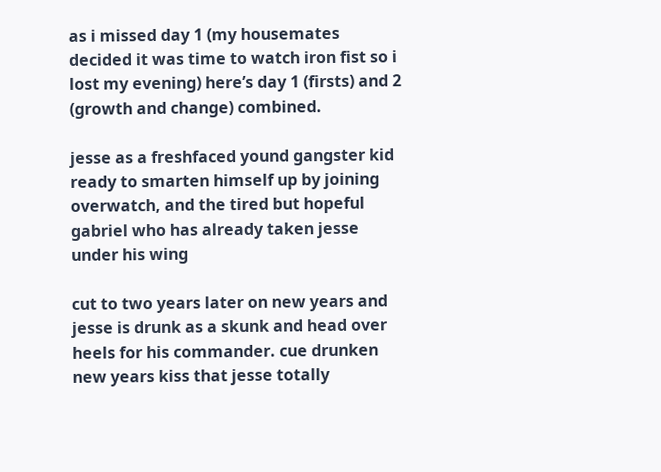as i missed day 1 (my housemates decided it was time to watch iron fist so i lost my evening) here’s day 1 (firsts) and 2 (growth and change) combined.

jesse as a freshfaced yound gangster kid ready to smarten himself up by joining overwatch, and the tired but hopeful gabriel who has already taken jesse under his wing

cut to two years later on new years and jesse is drunk as a skunk and head over heels for his commander. cue drunken new years kiss that jesse totally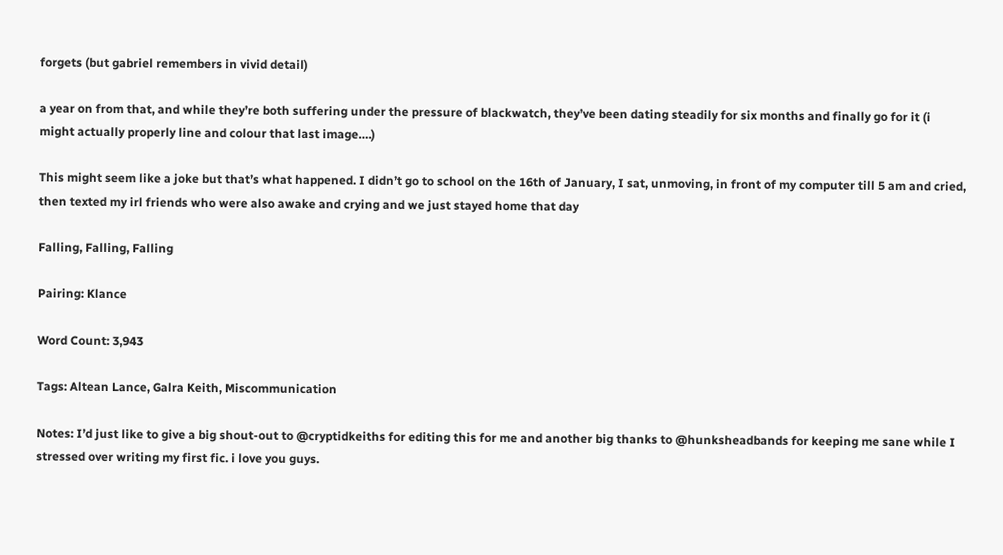forgets (but gabriel remembers in vivid detail)

a year on from that, and while they’re both suffering under the pressure of blackwatch, they’ve been dating steadily for six months and finally go for it (i might actually properly line and colour that last image….)

This might seem like a joke but that’s what happened. I didn’t go to school on the 16th of January, I sat, unmoving, in front of my computer till 5 am and cried, then texted my irl friends who were also awake and crying and we just stayed home that day

Falling, Falling, Falling

Pairing: Klance

Word Count: 3,943

Tags: Altean Lance, Galra Keith, Miscommunication

Notes: I’d just like to give a big shout-out to @cryptidkeiths for editing this for me and another big thanks to @hunksheadbands for keeping me sane while I stressed over writing my first fic. i love you guys.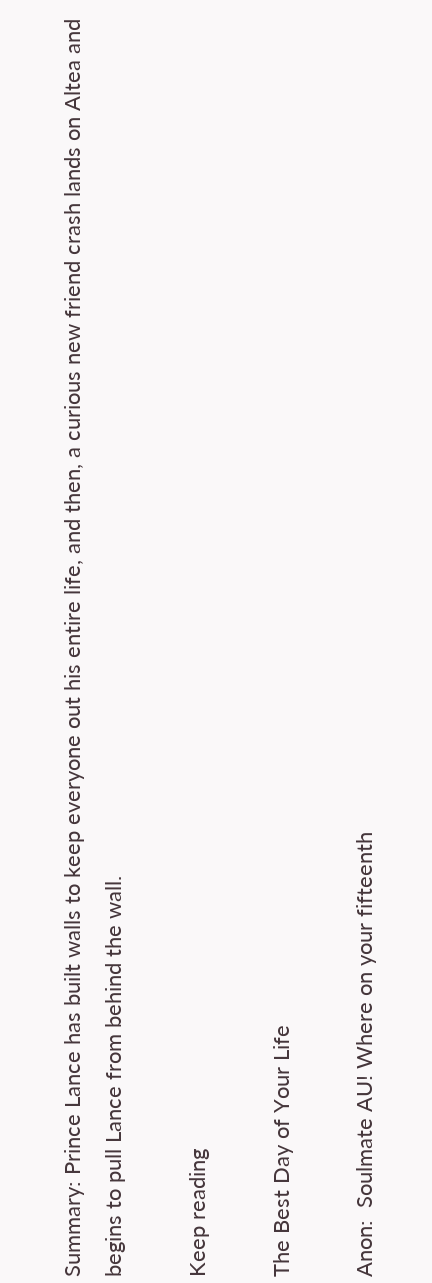Summary: Prince Lance has built walls to keep everyone out his entire life, and then, a curious new friend crash lands on Altea and begins to pull Lance from behind the wall.

Keep reading

The Best Day of Your Life

Anon:  Soulmate AU! Where on your fifteenth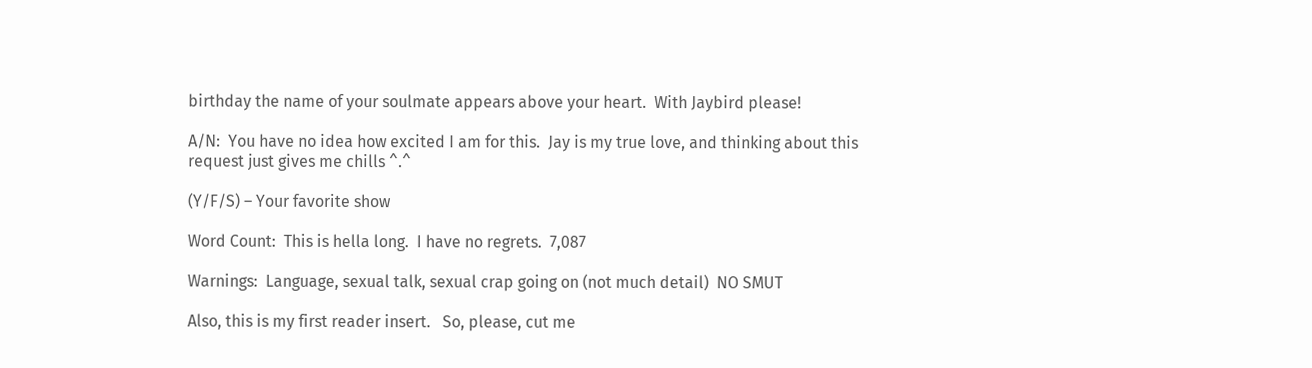birthday the name of your soulmate appears above your heart.  With Jaybird please!

A/N:  You have no idea how excited I am for this.  Jay is my true love, and thinking about this request just gives me chills ^.^

(Y/F/S) – Your favorite show

Word Count:  This is hella long.  I have no regrets.  7,087

Warnings:  Language, sexual talk, sexual crap going on (not much detail)  NO SMUT

Also, this is my first reader insert.   So, please, cut me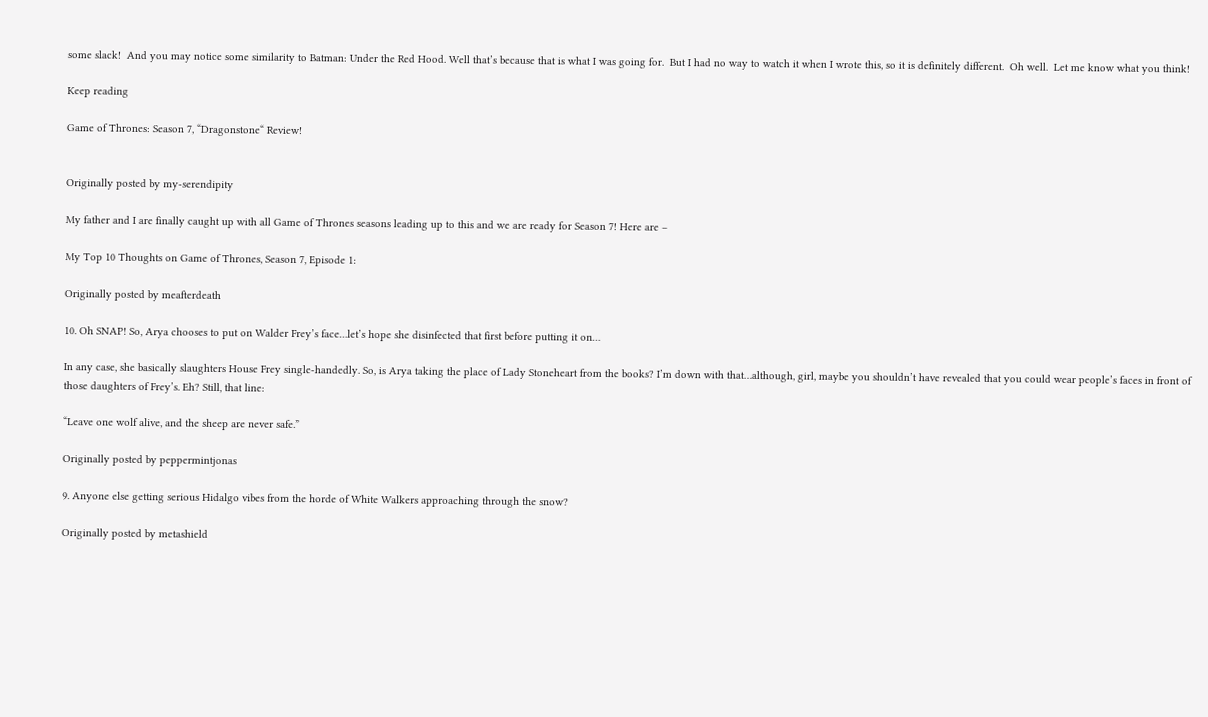some slack!  And you may notice some similarity to Batman: Under the Red Hood. Well that’s because that is what I was going for.  But I had no way to watch it when I wrote this, so it is definitely different.  Oh well.  Let me know what you think!

Keep reading

Game of Thrones: Season 7, “Dragonstone“ Review!


Originally posted by my-serendipity

My father and I are finally caught up with all Game of Thrones seasons leading up to this and we are ready for Season 7! Here are –

My Top 10 Thoughts on Game of Thrones, Season 7, Episode 1:

Originally posted by meafterdeath

10. Oh SNAP! So, Arya chooses to put on Walder Frey’s face…let’s hope she disinfected that first before putting it on…

In any case, she basically slaughters House Frey single-handedly. So, is Arya taking the place of Lady Stoneheart from the books? I’m down with that…although, girl, maybe you shouldn’t have revealed that you could wear people’s faces in front of those daughters of Frey’s. Eh? Still, that line:

“Leave one wolf alive, and the sheep are never safe.”

Originally posted by peppermintjonas

9. Anyone else getting serious Hidalgo vibes from the horde of White Walkers approaching through the snow?

Originally posted by metashield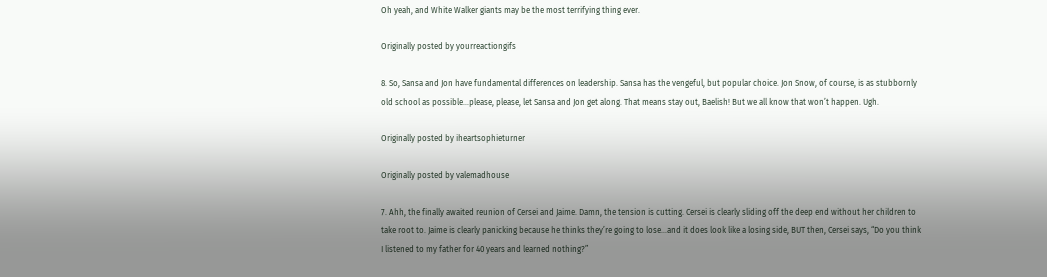Oh yeah, and White Walker giants may be the most terrifying thing ever.

Originally posted by yourreactiongifs

8. So, Sansa and Jon have fundamental differences on leadership. Sansa has the vengeful, but popular choice. Jon Snow, of course, is as stubbornly old school as possible…please, please, let Sansa and Jon get along. That means stay out, Baelish! But we all know that won’t happen. Ugh.

Originally posted by iheartsophieturner

Originally posted by valemadhouse

7. Ahh, the finally awaited reunion of Cersei and Jaime. Damn, the tension is cutting. Cersei is clearly sliding off the deep end without her children to take root to. Jaime is clearly panicking because he thinks they’re going to lose…and it does look like a losing side, BUT then, Cersei says, “Do you think I listened to my father for 40 years and learned nothing?”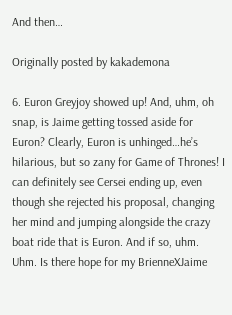And then…

Originally posted by kakademona

6. Euron Greyjoy showed up! And, uhm, oh snap, is Jaime getting tossed aside for Euron? Clearly, Euron is unhinged…he’s hilarious, but so zany for Game of Thrones! I can definitely see Cersei ending up, even though she rejected his proposal, changing her mind and jumping alongside the crazy boat ride that is Euron. And if so, uhm. Uhm. Is there hope for my BrienneXJaime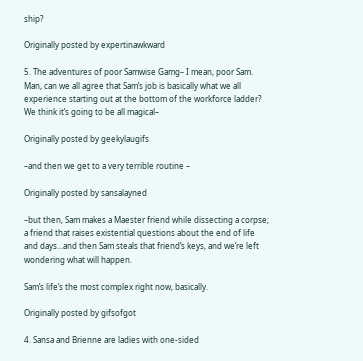ship?

Originally posted by expertinawkward

5. The adventures of poor Samwise Gamg– I mean, poor Sam. Man, can we all agree that Sam’s job is basically what we all experience starting out at the bottom of the workforce ladder? We think it’s going to be all magical–

Originally posted by geekylaugifs

–and then we get to a very terrible routine –

Originally posted by sansalayned

–but then, Sam makes a Maester friend while dissecting a corpse; a friend that raises existential questions about the end of life and days…and then Sam steals that friend’s keys, and we’re left wondering what will happen.

Sam’s life’s the most complex right now, basically.

Originally posted by gifsofgot

4. Sansa and Brienne are ladies with one-sided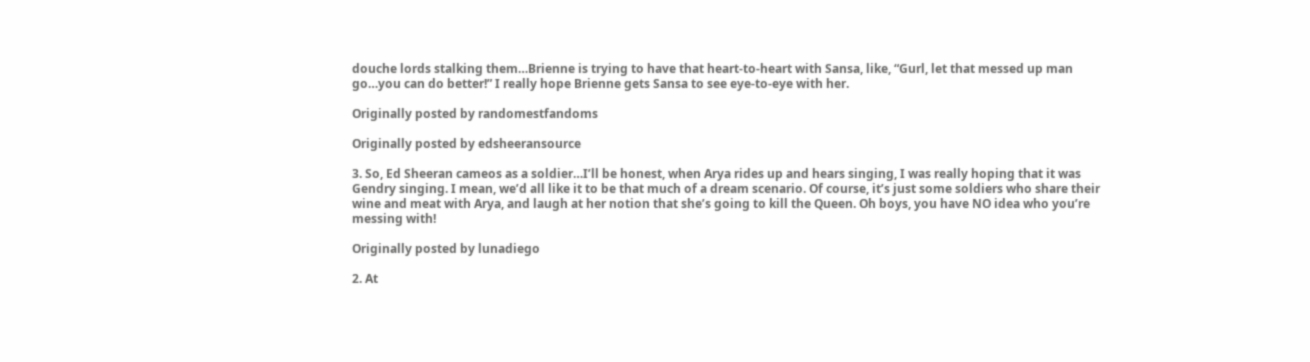douche lords stalking them…Brienne is trying to have that heart-to-heart with Sansa, like, “Gurl, let that messed up man go…you can do better!” I really hope Brienne gets Sansa to see eye-to-eye with her.

Originally posted by randomestfandoms

Originally posted by edsheeransource

3. So, Ed Sheeran cameos as a soldier…I’ll be honest, when Arya rides up and hears singing, I was really hoping that it was Gendry singing. I mean, we’d all like it to be that much of a dream scenario. Of course, it’s just some soldiers who share their wine and meat with Arya, and laugh at her notion that she’s going to kill the Queen. Oh boys, you have NO idea who you’re messing with!

Originally posted by lunadiego

2. At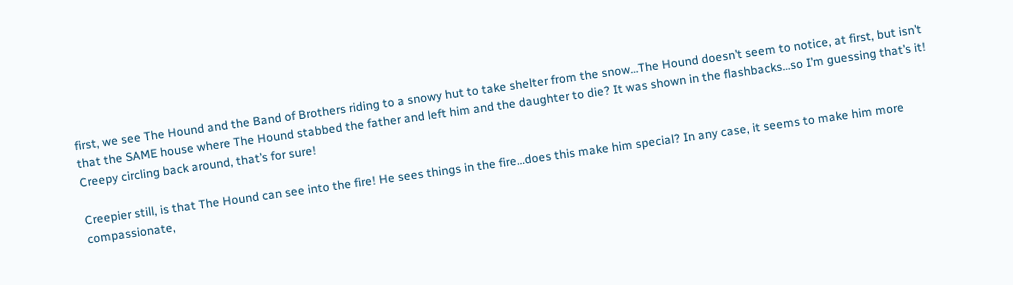first, we see The Hound and the Band of Brothers riding to a snowy hut to take shelter from the snow…The Hound doesn’t seem to notice, at first, but isn’t that the SAME house where The Hound stabbed the father and left him and the daughter to die? It was shown in the flashbacks…so I’m guessing that’s it! Creepy circling back around, that’s for sure!

Creepier still, is that The Hound can see into the fire! He sees things in the fire…does this make him special? In any case, it seems to make him more compassionate,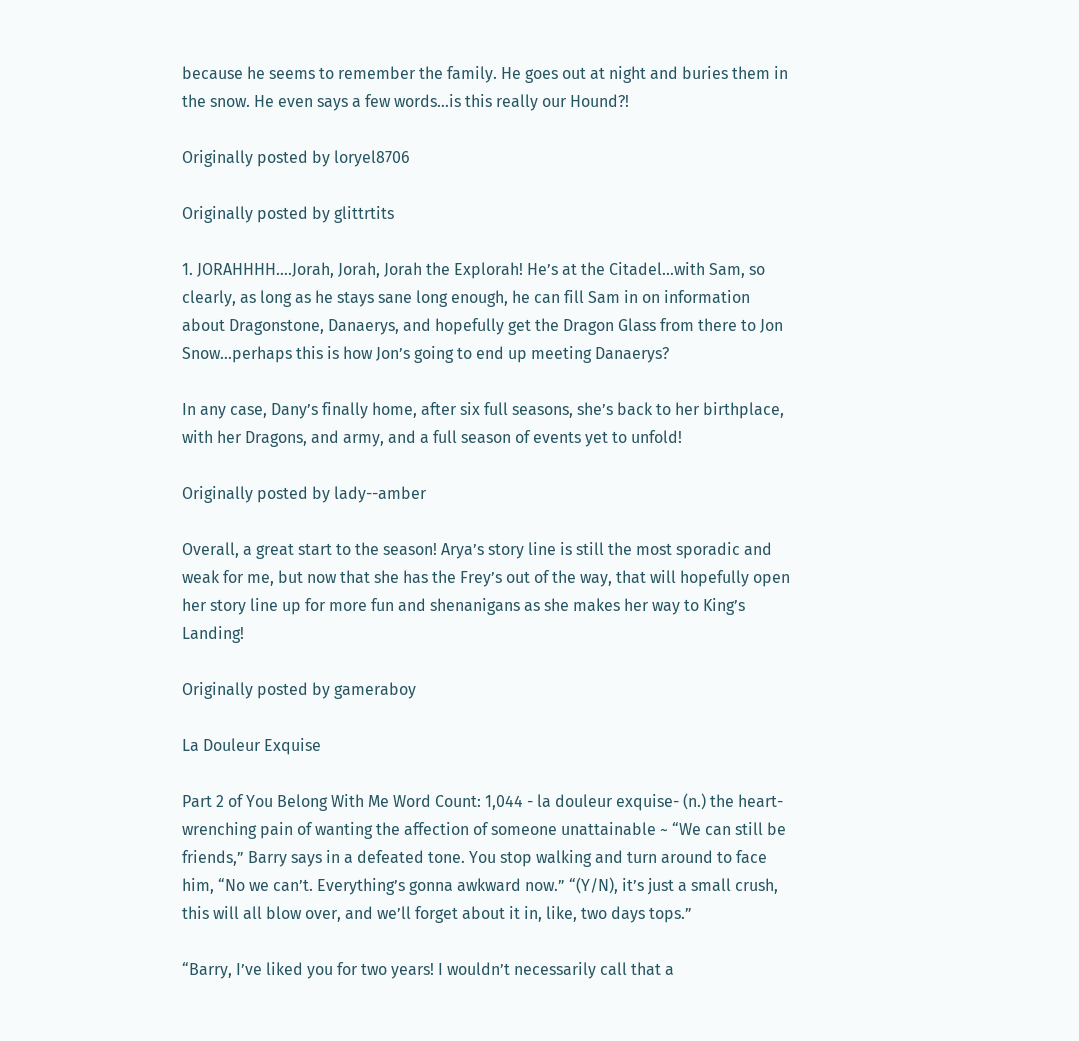because he seems to remember the family. He goes out at night and buries them in the snow. He even says a few words…is this really our Hound?!

Originally posted by loryel8706

Originally posted by glittrtits

1. JORAHHHH….Jorah, Jorah, Jorah the Explorah! He’s at the Citadel…with Sam, so clearly, as long as he stays sane long enough, he can fill Sam in on information about Dragonstone, Danaerys, and hopefully get the Dragon Glass from there to Jon Snow…perhaps this is how Jon’s going to end up meeting Danaerys?

In any case, Dany’s finally home, after six full seasons, she’s back to her birthplace, with her Dragons, and army, and a full season of events yet to unfold!

Originally posted by lady--amber

Overall, a great start to the season! Arya’s story line is still the most sporadic and weak for me, but now that she has the Frey’s out of the way, that will hopefully open her story line up for more fun and shenanigans as she makes her way to King’s Landing!

Originally posted by gameraboy

La Douleur Exquise

Part 2 of You Belong With Me Word Count: 1,044 - la douleur exquise- (n.) the heart-wrenching pain of wanting the affection of someone unattainable ~ “We can still be friends,” Barry says in a defeated tone. You stop walking and turn around to face him, “No we can’t. Everything’s gonna awkward now.” “(Y/N), it’s just a small crush, this will all blow over, and we’ll forget about it in, like, two days tops.”

“Barry, I’ve liked you for two years! I wouldn’t necessarily call that a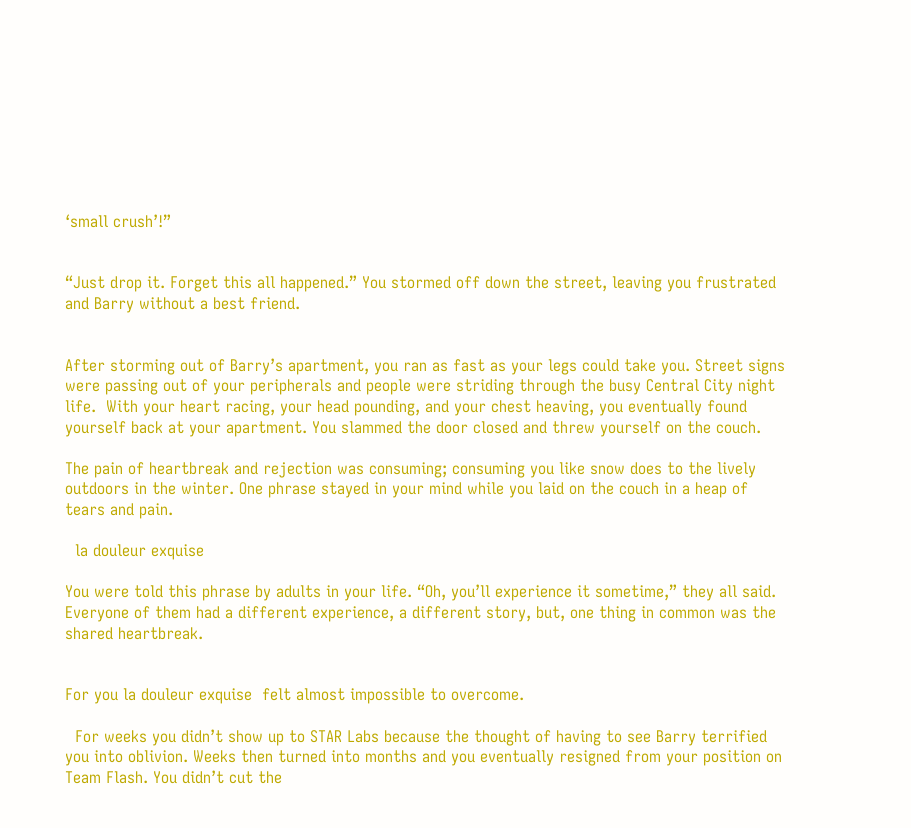‘small crush’!”


“Just drop it. Forget this all happened.” You stormed off down the street, leaving you frustrated and Barry without a best friend.


After storming out of Barry’s apartment, you ran as fast as your legs could take you. Street signs were passing out of your peripherals and people were striding through the busy Central City night life.  With your heart racing, your head pounding, and your chest heaving, you eventually found yourself back at your apartment. You slammed the door closed and threw yourself on the couch.

The pain of heartbreak and rejection was consuming; consuming you like snow does to the lively outdoors in the winter. One phrase stayed in your mind while you laid on the couch in a heap of tears and pain.

  la douleur exquise

You were told this phrase by adults in your life. “Oh, you’ll experience it sometime,” they all said. Everyone of them had a different experience, a different story, but, one thing in common was the shared heartbreak.


For you la douleur exquise  felt almost impossible to overcome.

  For weeks you didn’t show up to STAR Labs because the thought of having to see Barry terrified you into oblivion. Weeks then turned into months and you eventually resigned from your position on Team Flash. You didn’t cut the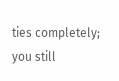ties completely; you still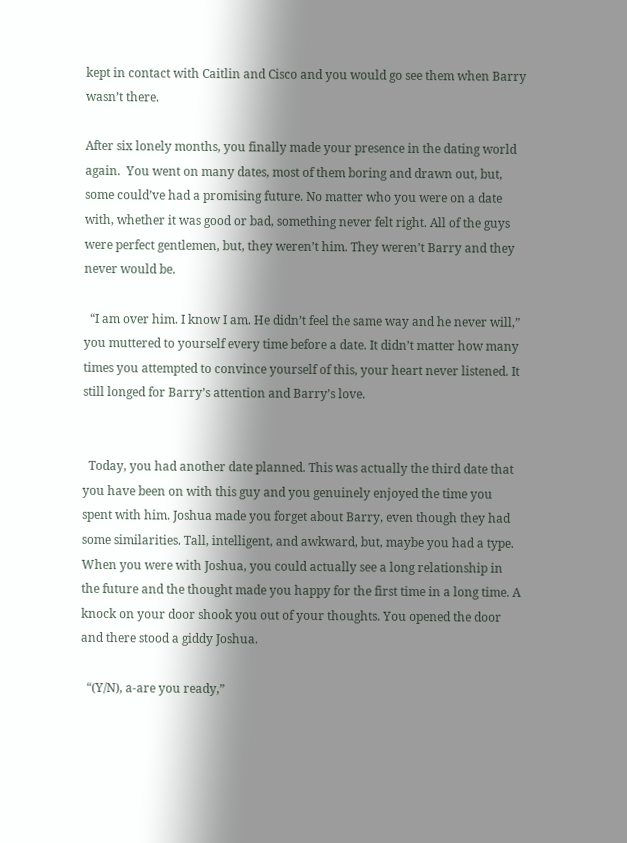kept in contact with Caitlin and Cisco and you would go see them when Barry wasn’t there.

After six lonely months, you finally made your presence in the dating world again.  You went on many dates, most of them boring and drawn out, but, some could’ve had a promising future. No matter who you were on a date with, whether it was good or bad, something never felt right. All of the guys were perfect gentlemen, but, they weren’t him. They weren’t Barry and they never would be.

  “I am over him. I know I am. He didn’t feel the same way and he never will,” you muttered to yourself every time before a date. It didn’t matter how many times you attempted to convince yourself of this, your heart never listened. It still longed for Barry’s attention and Barry’s love.


  Today, you had another date planned. This was actually the third date that you have been on with this guy and you genuinely enjoyed the time you spent with him. Joshua made you forget about Barry, even though they had some similarities. Tall, intelligent, and awkward, but, maybe you had a type. When you were with Joshua, you could actually see a long relationship in the future and the thought made you happy for the first time in a long time. A knock on your door shook you out of your thoughts. You opened the door and there stood a giddy Joshua.

  “(Y/N), a-are you ready,”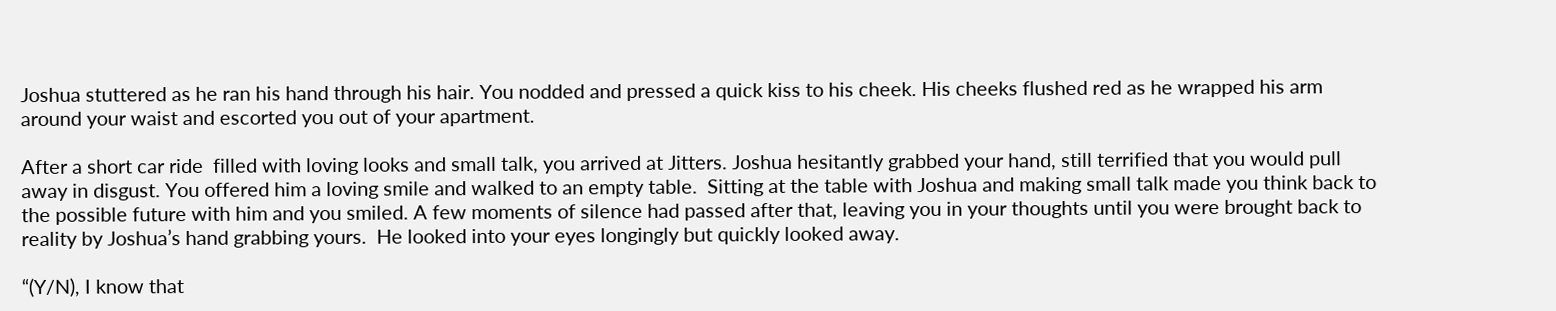Joshua stuttered as he ran his hand through his hair. You nodded and pressed a quick kiss to his cheek. His cheeks flushed red as he wrapped his arm around your waist and escorted you out of your apartment.

After a short car ride  filled with loving looks and small talk, you arrived at Jitters. Joshua hesitantly grabbed your hand, still terrified that you would pull away in disgust. You offered him a loving smile and walked to an empty table.  Sitting at the table with Joshua and making small talk made you think back to the possible future with him and you smiled. A few moments of silence had passed after that, leaving you in your thoughts until you were brought back to reality by Joshua’s hand grabbing yours.  He looked into your eyes longingly but quickly looked away.

“(Y/N), I know that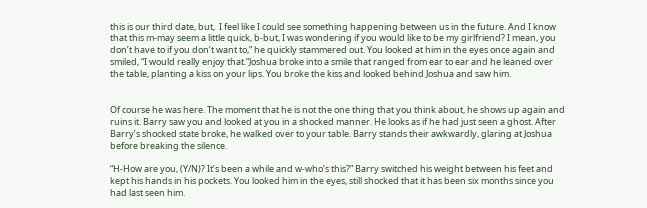this is our third date, but,  I feel like I could see something happening between us in the future. And I know that this m-may seem a little quick, b-but, I was wondering if you would like to be my girlfriend? I mean, you don’t have to if you don’t want to,” he quickly stammered out. You looked at him in the eyes once again and smiled, “I would really enjoy that.“Joshua broke into a smile that ranged from ear to ear and he leaned over the table, planting a kiss on your lips. You broke the kiss and looked behind Joshua and saw him.


Of course he was here. The moment that he is not the one thing that you think about, he shows up again and ruins it. Barry saw you and looked at you in a shocked manner. He looks as if he had just seen a ghost. After Barry’s shocked state broke, he walked over to your table. Barry stands their awkwardly, glaring at Joshua before breaking the silence.

“H-How are you, (Y/N)? It’s been a while and w-who’s this?” Barry switched his weight between his feet and kept his hands in his pockets. You looked him in the eyes, still shocked that it has been six months since you had last seen him.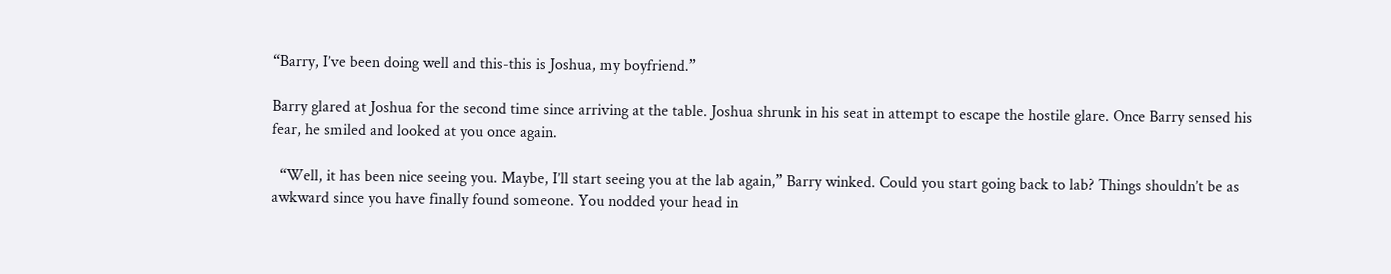“Barry, I’ve been doing well and this-this is Joshua, my boyfriend.”

Barry glared at Joshua for the second time since arriving at the table. Joshua shrunk in his seat in attempt to escape the hostile glare. Once Barry sensed his fear, he smiled and looked at you once again.

  “Well, it has been nice seeing you. Maybe, I’ll start seeing you at the lab again,” Barry winked. Could you start going back to lab? Things shouldn’t be as awkward since you have finally found someone. You nodded your head in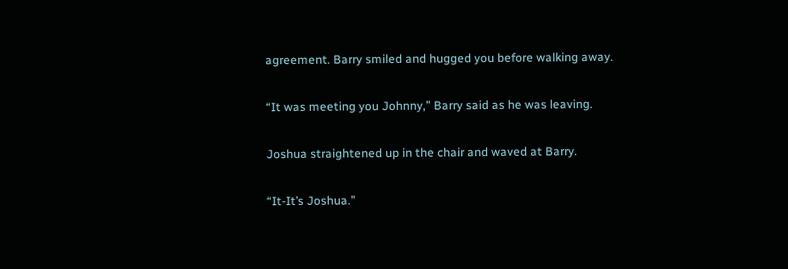agreement. Barry smiled and hugged you before walking away.

“It was meeting you Johnny,” Barry said as he was leaving.

Joshua straightened up in the chair and waved at Barry.

“It-It’s Joshua.”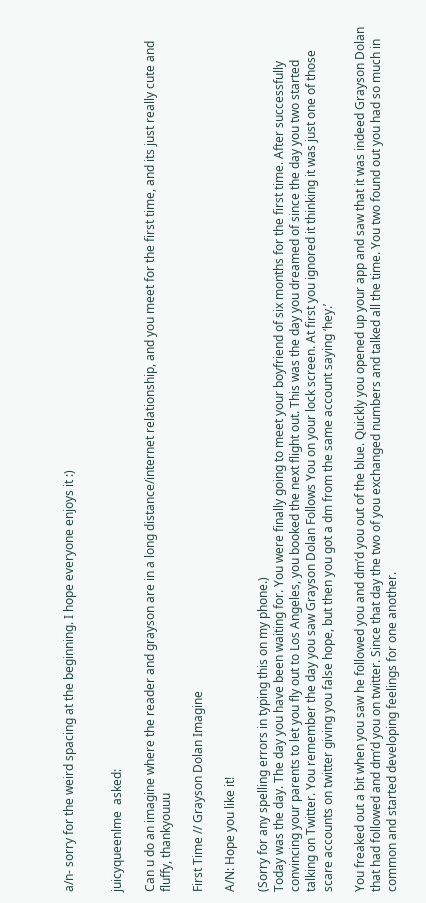a/n- sorry for the weird spacing at the beginning. I hope everyone enjoys it :)


juicyqueenlme  asked:

Can u do an imagine where the reader and grayson are in a long distance/internet relationship, and you meet for the first time, and its just really cute and fluffy, thankyouuu

First Time // Grayson Dolan Imagine

A/N: Hope you like it!

(Sorry for any spelling errors in typing this on my phone.)
Today was the day. The day you have been waiting for. You were finally going to meet your boyfriend of six months for the first time. After successfully convincing your parents to let you fly out to Los Angeles, you booked the next flight out. This was the day you dreamed of since the day you two started talking on Twitter. You remember the day you saw Grayson Dolan Follows You on your lock screen. At first you ignored it thinking it was just one of those scare accounts on twitter giving you false hope, but then you got a dm from the same account saying ‘hey.’

You freaked out a bit when you saw he followed you and dm’d you out of the blue. Quickly you opened up your app and saw that it was indeed Grayson Dolan that had followed and dm’d you on twitter. Since that day the two of you exchanged numbers and talked all the time. You two found out you had so much in common and started developing feelings for one another.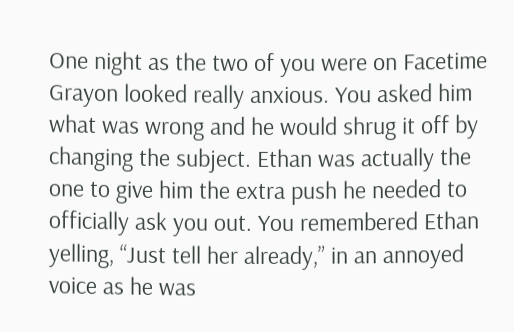One night as the two of you were on Facetime Grayon looked really anxious. You asked him what was wrong and he would shrug it off by changing the subject. Ethan was actually the one to give him the extra push he needed to officially ask you out. You remembered Ethan yelling, “Just tell her already,” in an annoyed voice as he was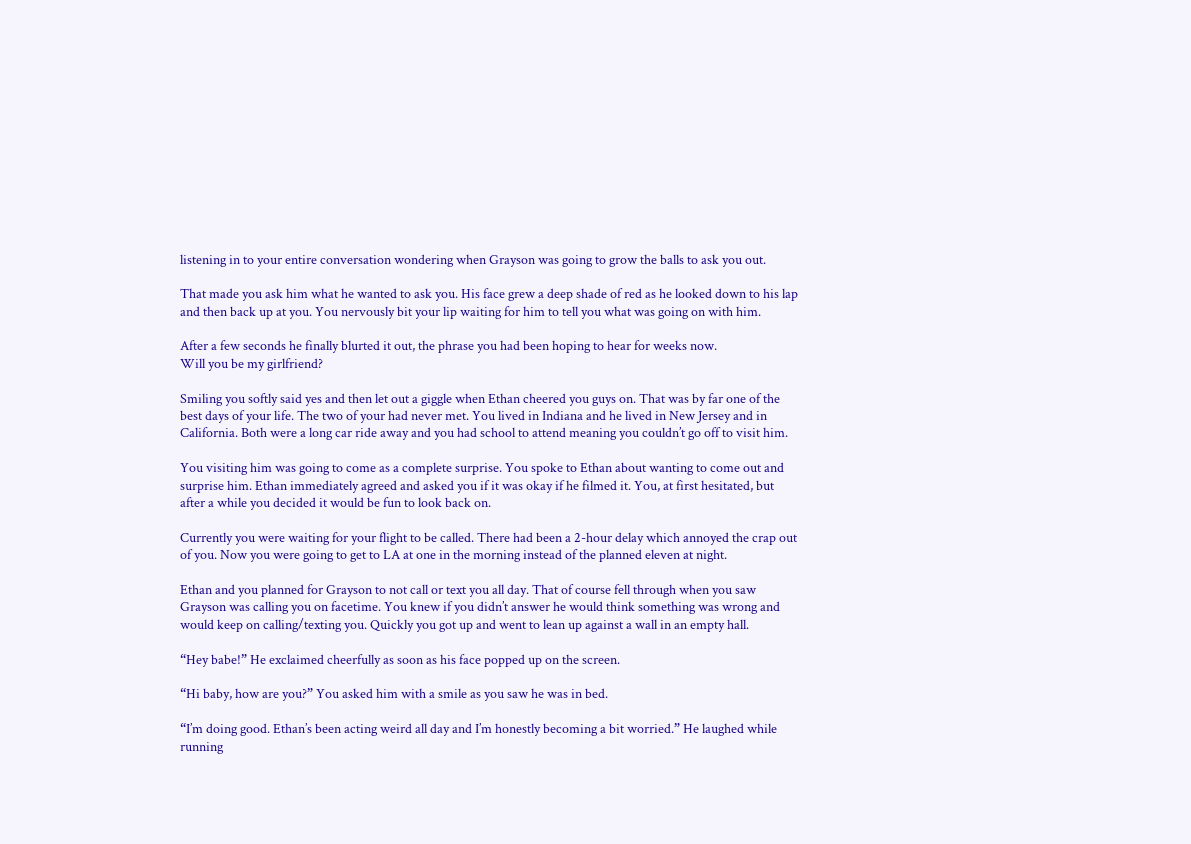listening in to your entire conversation wondering when Grayson was going to grow the balls to ask you out.

That made you ask him what he wanted to ask you. His face grew a deep shade of red as he looked down to his lap and then back up at you. You nervously bit your lip waiting for him to tell you what was going on with him.

After a few seconds he finally blurted it out, the phrase you had been hoping to hear for weeks now.
Will you be my girlfriend?

Smiling you softly said yes and then let out a giggle when Ethan cheered you guys on. That was by far one of the best days of your life. The two of your had never met. You lived in Indiana and he lived in New Jersey and in California. Both were a long car ride away and you had school to attend meaning you couldn’t go off to visit him.

You visiting him was going to come as a complete surprise. You spoke to Ethan about wanting to come out and surprise him. Ethan immediately agreed and asked you if it was okay if he filmed it. You, at first hesitated, but after a while you decided it would be fun to look back on.

Currently you were waiting for your flight to be called. There had been a 2-hour delay which annoyed the crap out of you. Now you were going to get to LA at one in the morning instead of the planned eleven at night.

Ethan and you planned for Grayson to not call or text you all day. That of course fell through when you saw Grayson was calling you on facetime. You knew if you didn’t answer he would think something was wrong and would keep on calling/texting you. Quickly you got up and went to lean up against a wall in an empty hall.

“Hey babe!” He exclaimed cheerfully as soon as his face popped up on the screen.

“Hi baby, how are you?” You asked him with a smile as you saw he was in bed.

“I’m doing good. Ethan’s been acting weird all day and I’m honestly becoming a bit worried.” He laughed while running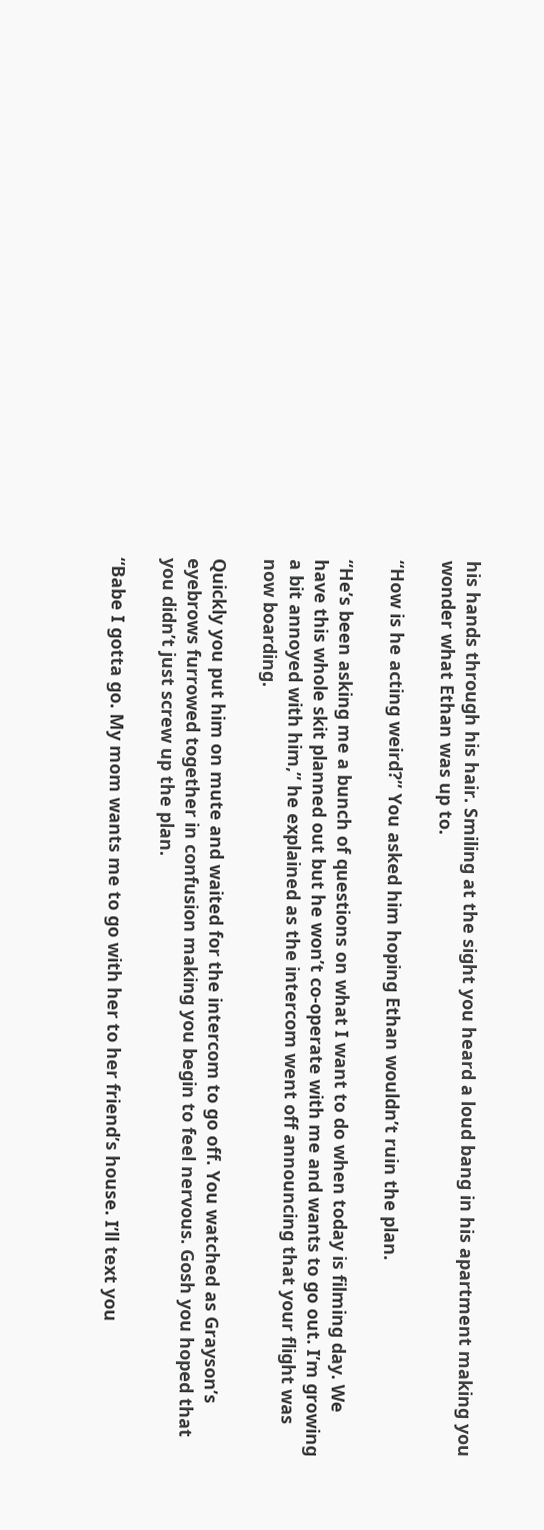his hands through his hair. Smiling at the sight you heard a loud bang in his apartment making you wonder what Ethan was up to.

“How is he acting weird?” You asked him hoping Ethan wouldn’t ruin the plan.

“He’s been asking me a bunch of questions on what I want to do when today is filming day. We have this whole skit planned out but he won’t co-operate with me and wants to go out. I’m growing a bit annoyed with him,” he explained as the intercom went off announcing that your flight was now boarding.

Quickly you put him on mute and waited for the intercom to go off. You watched as Grayson’s eyebrows furrowed together in confusion making you begin to feel nervous. Gosh you hoped that you didn’t just screw up the plan.

“Babe I gotta go. My mom wants me to go with her to her friend’s house. I’ll text you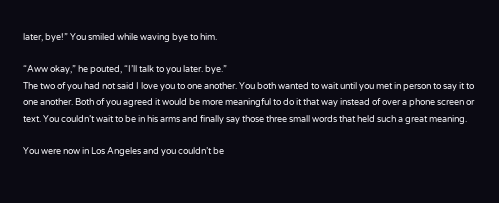later, bye!” You smiled while waving bye to him.

“Aww okay,” he pouted, “I’ll talk to you later. bye.”
The two of you had not said I love you to one another. You both wanted to wait until you met in person to say it to one another. Both of you agreed it would be more meaningful to do it that way instead of over a phone screen or text. You couldn’t wait to be in his arms and finally say those three small words that held such a great meaning.

You were now in Los Angeles and you couldn’t be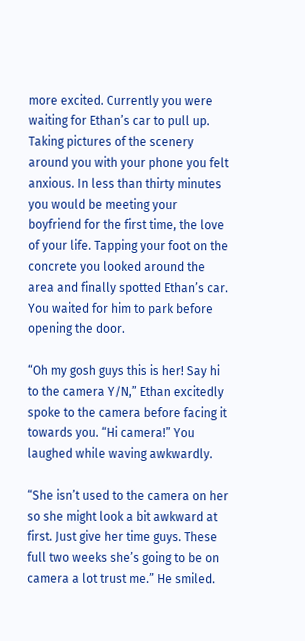more excited. Currently you were waiting for Ethan’s car to pull up. Taking pictures of the scenery around you with your phone you felt anxious. In less than thirty minutes you would be meeting your boyfriend for the first time, the love of your life. Tapping your foot on the concrete you looked around the area and finally spotted Ethan’s car. You waited for him to park before opening the door.

“Oh my gosh guys this is her! Say hi to the camera Y/N,” Ethan excitedly spoke to the camera before facing it towards you. “Hi camera!” You laughed while waving awkwardly.

“She isn’t used to the camera on her so she might look a bit awkward at first. Just give her time guys. These full two weeks she’s going to be on camera a lot trust me.” He smiled.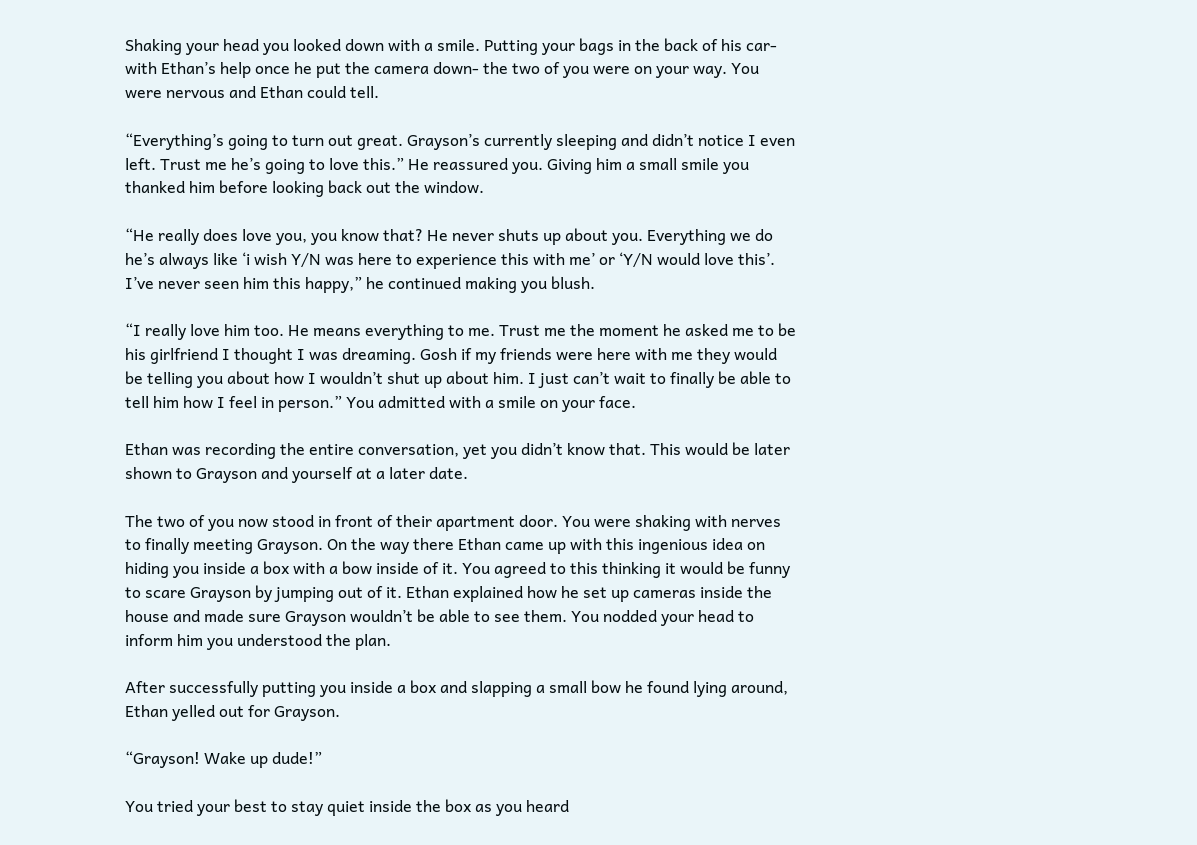Shaking your head you looked down with a smile. Putting your bags in the back of his car- with Ethan’s help once he put the camera down- the two of you were on your way. You were nervous and Ethan could tell.

“Everything’s going to turn out great. Grayson’s currently sleeping and didn’t notice I even left. Trust me he’s going to love this.” He reassured you. Giving him a small smile you thanked him before looking back out the window.

“He really does love you, you know that? He never shuts up about you. Everything we do he’s always like ‘i wish Y/N was here to experience this with me’ or ‘Y/N would love this’. I’ve never seen him this happy,” he continued making you blush.

“I really love him too. He means everything to me. Trust me the moment he asked me to be his girlfriend I thought I was dreaming. Gosh if my friends were here with me they would be telling you about how I wouldn’t shut up about him. I just can’t wait to finally be able to tell him how I feel in person.” You admitted with a smile on your face.

Ethan was recording the entire conversation, yet you didn’t know that. This would be later shown to Grayson and yourself at a later date.

The two of you now stood in front of their apartment door. You were shaking with nerves to finally meeting Grayson. On the way there Ethan came up with this ingenious idea on hiding you inside a box with a bow inside of it. You agreed to this thinking it would be funny to scare Grayson by jumping out of it. Ethan explained how he set up cameras inside the house and made sure Grayson wouldn’t be able to see them. You nodded your head to inform him you understood the plan.

After successfully putting you inside a box and slapping a small bow he found lying around, Ethan yelled out for Grayson.

“Grayson! Wake up dude!”

You tried your best to stay quiet inside the box as you heard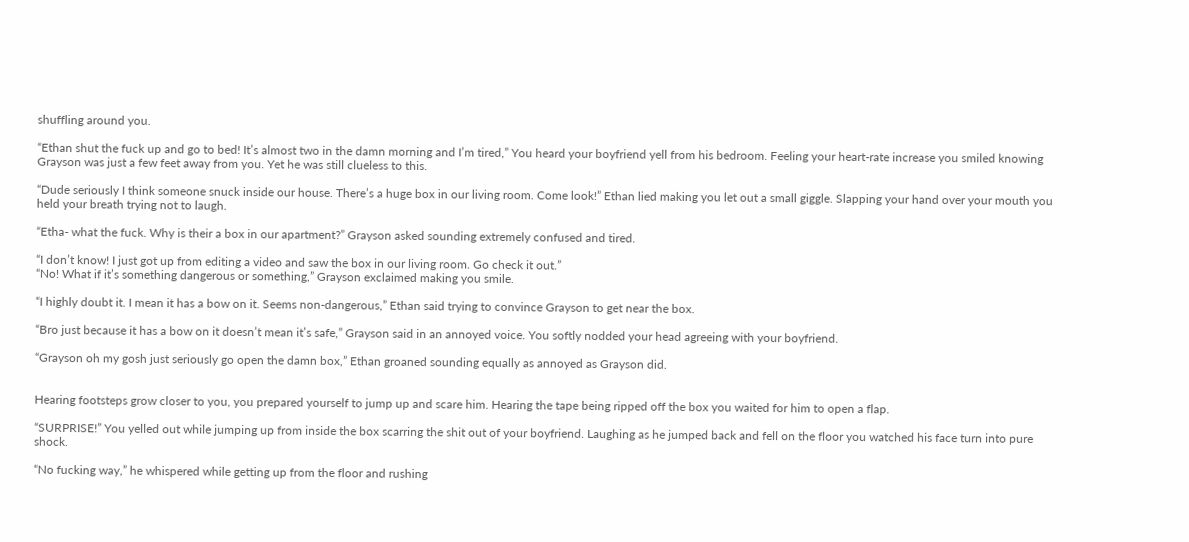shuffling around you.

“Ethan shut the fuck up and go to bed! It’s almost two in the damn morning and I’m tired,” You heard your boyfriend yell from his bedroom. Feeling your heart-rate increase you smiled knowing Grayson was just a few feet away from you. Yet he was still clueless to this.

“Dude seriously I think someone snuck inside our house. There’s a huge box in our living room. Come look!” Ethan lied making you let out a small giggle. Slapping your hand over your mouth you held your breath trying not to laugh.

“Etha- what the fuck. Why is their a box in our apartment?” Grayson asked sounding extremely confused and tired.

“I don’t know! I just got up from editing a video and saw the box in our living room. Go check it out.”
“No! What if it’s something dangerous or something,” Grayson exclaimed making you smile.

“I highly doubt it. I mean it has a bow on it. Seems non-dangerous,” Ethan said trying to convince Grayson to get near the box.

“Bro just because it has a bow on it doesn’t mean it’s safe,” Grayson said in an annoyed voice. You softly nodded your head agreeing with your boyfriend.

“Grayson oh my gosh just seriously go open the damn box,” Ethan groaned sounding equally as annoyed as Grayson did.


Hearing footsteps grow closer to you, you prepared yourself to jump up and scare him. Hearing the tape being ripped off the box you waited for him to open a flap.

“SURPRISE!” You yelled out while jumping up from inside the box scarring the shit out of your boyfriend. Laughing as he jumped back and fell on the floor you watched his face turn into pure shock.

“No fucking way,” he whispered while getting up from the floor and rushing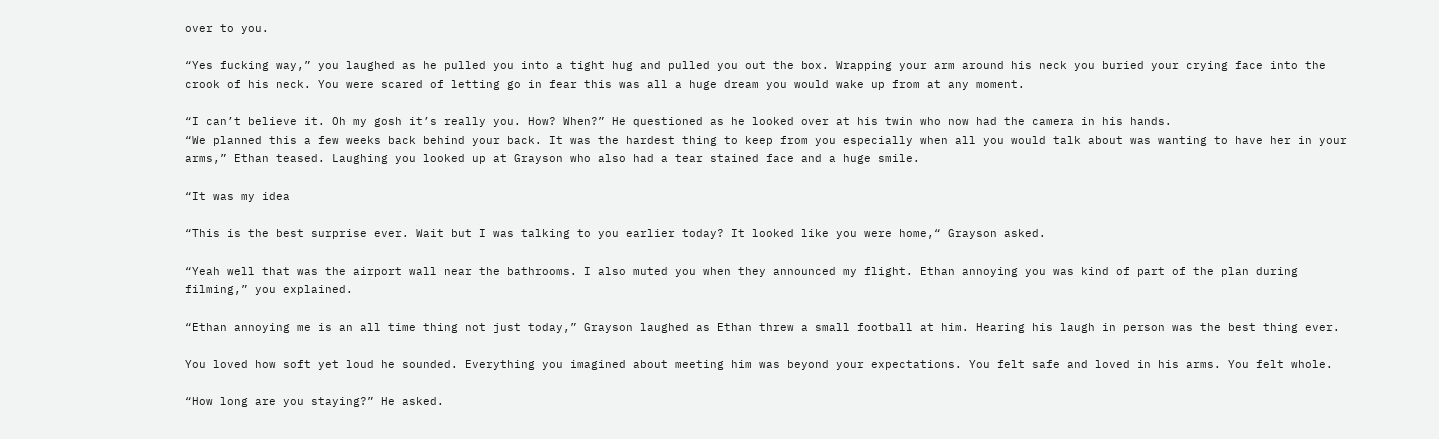over to you.

“Yes fucking way,” you laughed as he pulled you into a tight hug and pulled you out the box. Wrapping your arm around his neck you buried your crying face into the crook of his neck. You were scared of letting go in fear this was all a huge dream you would wake up from at any moment.

“I can’t believe it. Oh my gosh it’s really you. How? When?” He questioned as he looked over at his twin who now had the camera in his hands.
“We planned this a few weeks back behind your back. It was the hardest thing to keep from you especially when all you would talk about was wanting to have her in your arms,” Ethan teased. Laughing you looked up at Grayson who also had a tear stained face and a huge smile.

“It was my idea

“This is the best surprise ever. Wait but I was talking to you earlier today? It looked like you were home,“ Grayson asked.

“Yeah well that was the airport wall near the bathrooms. I also muted you when they announced my flight. Ethan annoying you was kind of part of the plan during filming,” you explained.

“Ethan annoying me is an all time thing not just today,” Grayson laughed as Ethan threw a small football at him. Hearing his laugh in person was the best thing ever.

You loved how soft yet loud he sounded. Everything you imagined about meeting him was beyond your expectations. You felt safe and loved in his arms. You felt whole.

“How long are you staying?” He asked.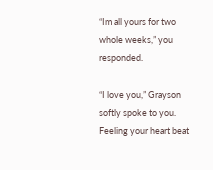“Im all yours for two whole weeks,” you responded.

“I love you,” Grayson softly spoke to you. Feeling your heart beat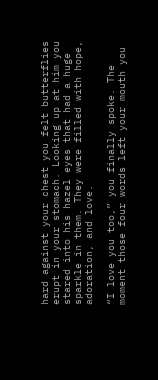hard against your chest you felt butterflies erupt in your stomach. Looking up at him you stared into his hazel eyes that had a huge sparkle in them. They were filled with hope, adoration, and love.

“I love you too,” you finally spoke. The moment those four words left your mouth you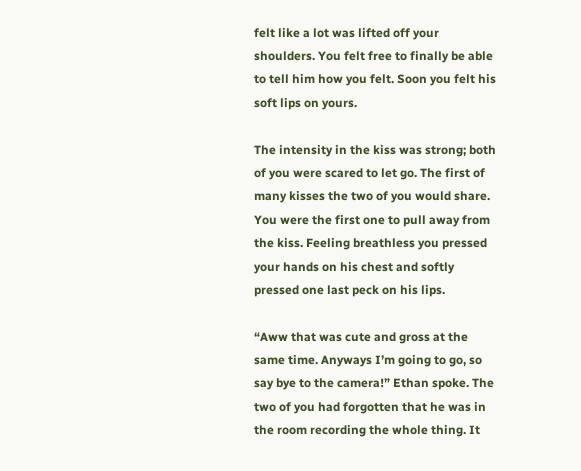felt like a lot was lifted off your shoulders. You felt free to finally be able to tell him how you felt. Soon you felt his soft lips on yours.

The intensity in the kiss was strong; both of you were scared to let go. The first of many kisses the two of you would share. You were the first one to pull away from the kiss. Feeling breathless you pressed your hands on his chest and softly pressed one last peck on his lips.

“Aww that was cute and gross at the same time. Anyways I’m going to go, so say bye to the camera!” Ethan spoke. The two of you had forgotten that he was in the room recording the whole thing. It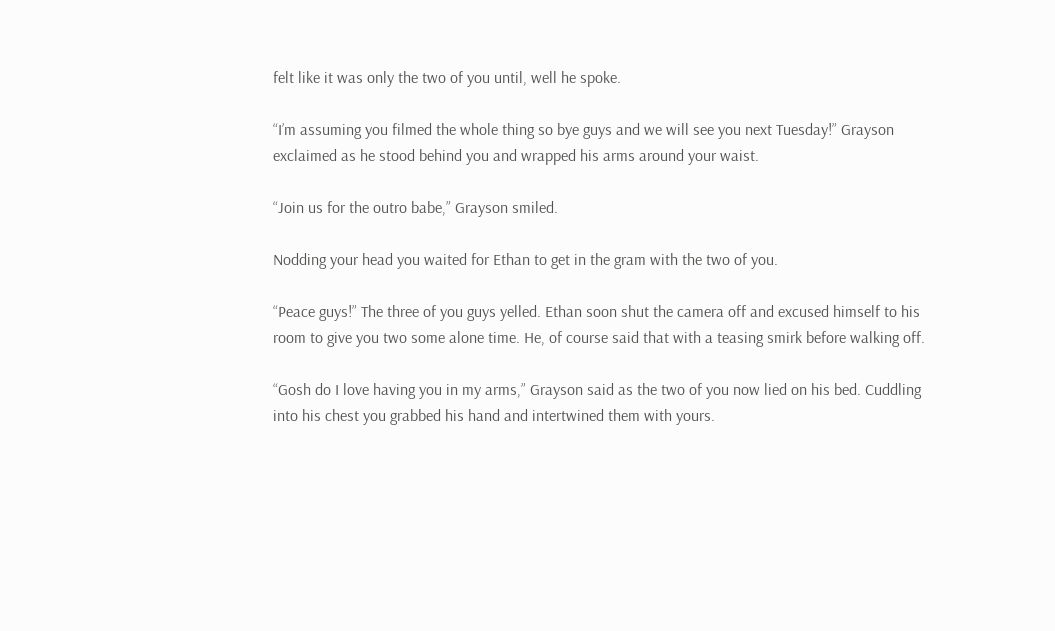felt like it was only the two of you until, well he spoke.

“I’m assuming you filmed the whole thing so bye guys and we will see you next Tuesday!” Grayson exclaimed as he stood behind you and wrapped his arms around your waist.

“Join us for the outro babe,” Grayson smiled.

Nodding your head you waited for Ethan to get in the gram with the two of you.

“Peace guys!” The three of you guys yelled. Ethan soon shut the camera off and excused himself to his room to give you two some alone time. He, of course said that with a teasing smirk before walking off.

“Gosh do I love having you in my arms,” Grayson said as the two of you now lied on his bed. Cuddling into his chest you grabbed his hand and intertwined them with yours.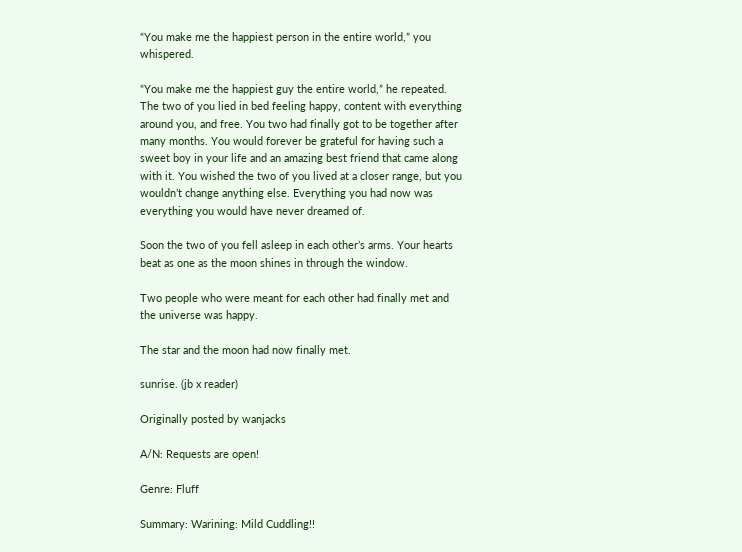“You make me the happiest person in the entire world,” you whispered.

“You make me the happiest guy the entire world,” he repeated. The two of you lied in bed feeling happy, content with everything around you, and free. You two had finally got to be together after many months. You would forever be grateful for having such a sweet boy in your life and an amazing best friend that came along with it. You wished the two of you lived at a closer range, but you wouldn’t change anything else. Everything you had now was everything you would have never dreamed of.

Soon the two of you fell asleep in each other’s arms. Your hearts beat as one as the moon shines in through the window.

Two people who were meant for each other had finally met and the universe was happy.

The star and the moon had now finally met.

sunrise. (jb x reader)

Originally posted by wanjacks

A/N: Requests are open!

Genre: Fluff

Summary: Warining: Mild Cuddling!!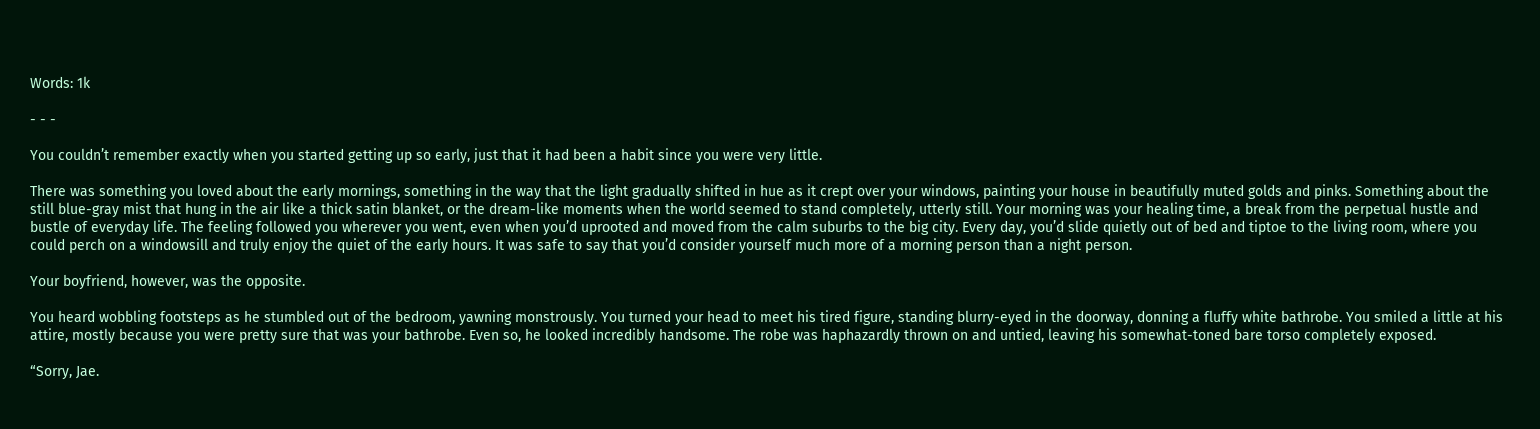Words: 1k

- - -

You couldn’t remember exactly when you started getting up so early, just that it had been a habit since you were very little.

There was something you loved about the early mornings, something in the way that the light gradually shifted in hue as it crept over your windows, painting your house in beautifully muted golds and pinks. Something about the still blue-gray mist that hung in the air like a thick satin blanket, or the dream-like moments when the world seemed to stand completely, utterly still. Your morning was your healing time, a break from the perpetual hustle and bustle of everyday life. The feeling followed you wherever you went, even when you’d uprooted and moved from the calm suburbs to the big city. Every day, you’d slide quietly out of bed and tiptoe to the living room, where you could perch on a windowsill and truly enjoy the quiet of the early hours. It was safe to say that you’d consider yourself much more of a morning person than a night person.

Your boyfriend, however, was the opposite.

You heard wobbling footsteps as he stumbled out of the bedroom, yawning monstrously. You turned your head to meet his tired figure, standing blurry-eyed in the doorway, donning a fluffy white bathrobe. You smiled a little at his attire, mostly because you were pretty sure that was your bathrobe. Even so, he looked incredibly handsome. The robe was haphazardly thrown on and untied, leaving his somewhat-toned bare torso completely exposed.

“Sorry, Jae.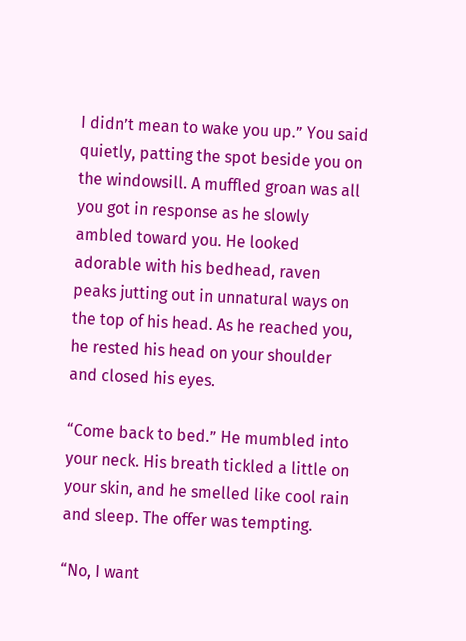I didn’t mean to wake you up.” You said quietly, patting the spot beside you on the windowsill. A muffled groan was all you got in response as he slowly ambled toward you. He looked adorable with his bedhead, raven peaks jutting out in unnatural ways on the top of his head. As he reached you, he rested his head on your shoulder and closed his eyes.

“Come back to bed.” He mumbled into your neck. His breath tickled a little on your skin, and he smelled like cool rain and sleep. The offer was tempting.

“No, I want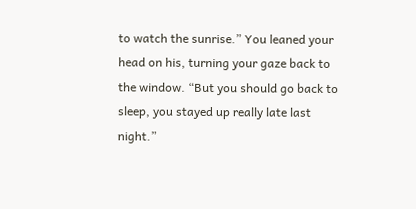to watch the sunrise.” You leaned your head on his, turning your gaze back to the window. “But you should go back to sleep, you stayed up really late last night.”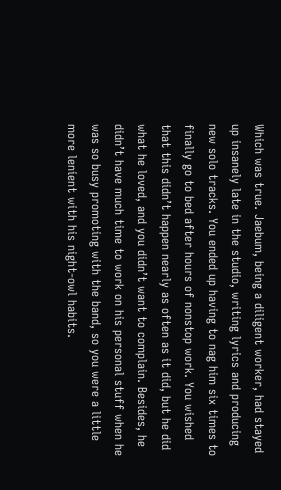Which was true. Jaebum, being a diligent worker, had stayed up insanely late in the studio, writing lyrics and producing new solo tracks. You ended up having to nag him six times to finally go to bed after hours of nonstop work. You wished that this didn’t happen nearly as often as it did, but he did what he loved, and you didn’t want to complain. Besides, he didn’t have much time to work on his personal stuff when he was so busy promoting with the band, so you were a little more lenient with his night-owl habits.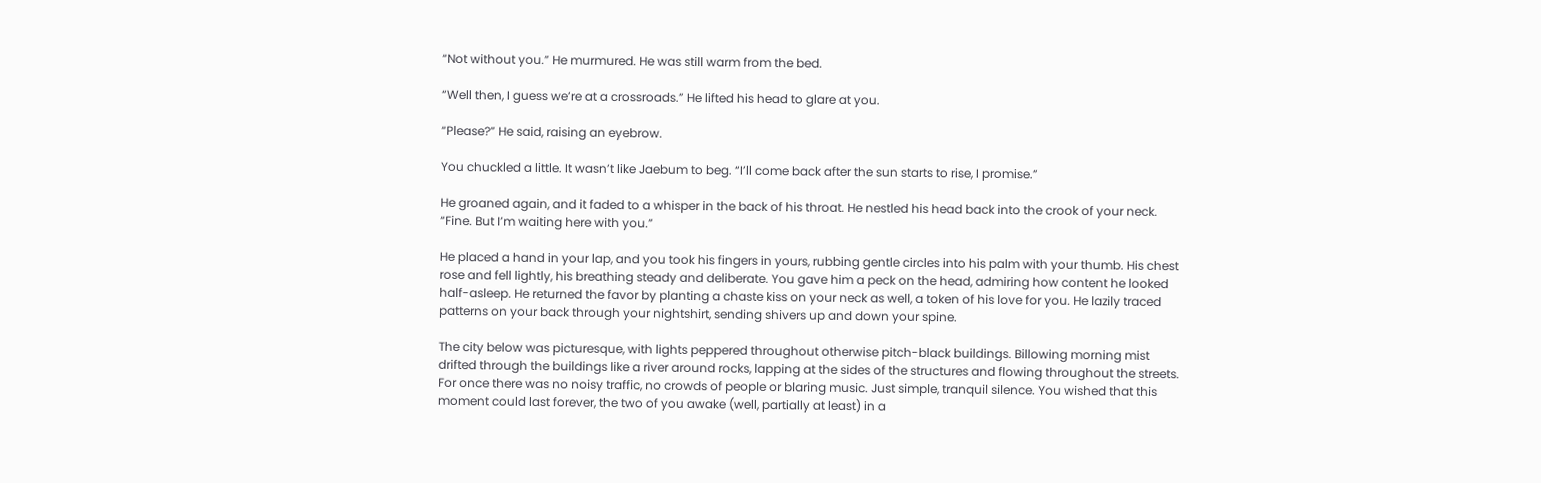“Not without you.” He murmured. He was still warm from the bed.

“Well then, I guess we’re at a crossroads.” He lifted his head to glare at you.

“Please?” He said, raising an eyebrow.

You chuckled a little. It wasn’t like Jaebum to beg. “I’ll come back after the sun starts to rise, I promise.”

He groaned again, and it faded to a whisper in the back of his throat. He nestled his head back into the crook of your neck. “Fine. But I’m waiting here with you.”

He placed a hand in your lap, and you took his fingers in yours, rubbing gentle circles into his palm with your thumb. His chest rose and fell lightly, his breathing steady and deliberate. You gave him a peck on the head, admiring how content he looked half-asleep. He returned the favor by planting a chaste kiss on your neck as well, a token of his love for you. He lazily traced patterns on your back through your nightshirt, sending shivers up and down your spine.

The city below was picturesque, with lights peppered throughout otherwise pitch-black buildings. Billowing morning mist drifted through the buildings like a river around rocks, lapping at the sides of the structures and flowing throughout the streets. For once there was no noisy traffic, no crowds of people or blaring music. Just simple, tranquil silence. You wished that this moment could last forever, the two of you awake (well, partially at least) in a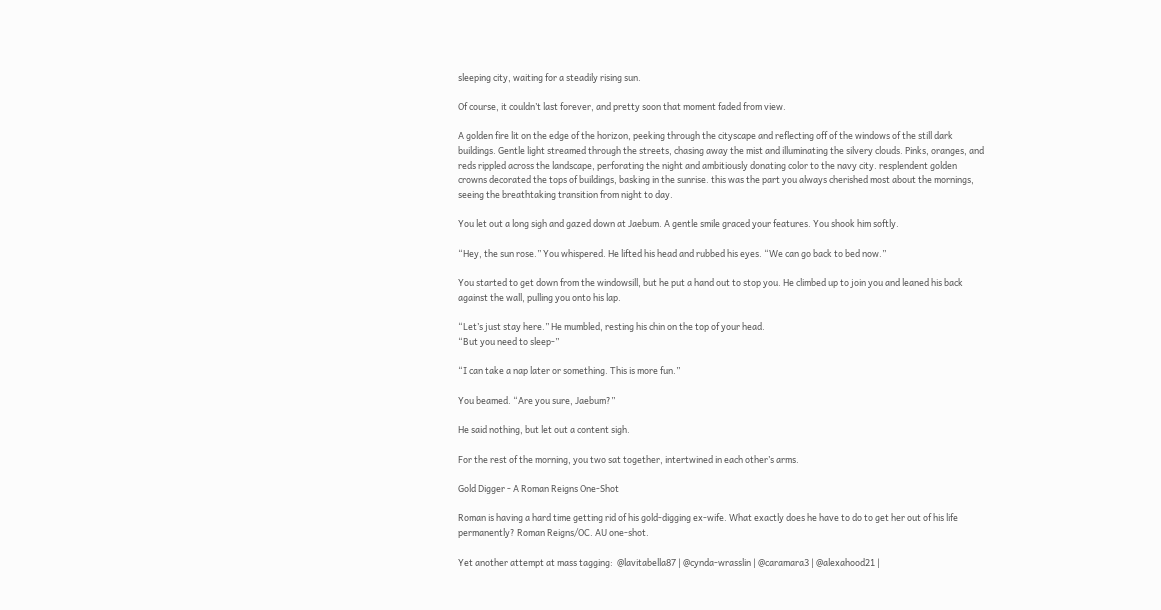sleeping city, waiting for a steadily rising sun.

Of course, it couldn’t last forever, and pretty soon that moment faded from view.

A golden fire lit on the edge of the horizon, peeking through the cityscape and reflecting off of the windows of the still dark buildings. Gentle light streamed through the streets, chasing away the mist and illuminating the silvery clouds. Pinks, oranges, and reds rippled across the landscape, perforating the night and ambitiously donating color to the navy city. resplendent golden crowns decorated the tops of buildings, basking in the sunrise. this was the part you always cherished most about the mornings, seeing the breathtaking transition from night to day.

You let out a long sigh and gazed down at Jaebum. A gentle smile graced your features. You shook him softly.

“Hey, the sun rose.” You whispered. He lifted his head and rubbed his eyes. “We can go back to bed now.”

You started to get down from the windowsill, but he put a hand out to stop you. He climbed up to join you and leaned his back against the wall, pulling you onto his lap.

“Let’s just stay here.” He mumbled, resting his chin on the top of your head.
“But you need to sleep-”

“I can take a nap later or something. This is more fun.”

You beamed. “Are you sure, Jaebum?”

He said nothing, but let out a content sigh.

For the rest of the morning, you two sat together, intertwined in each other’s arms.

Gold Digger - A Roman Reigns One-Shot

Roman is having a hard time getting rid of his gold-digging ex-wife. What exactly does he have to do to get her out of his life permanently? Roman Reigns/OC. AU one-shot.

Yet another attempt at mass tagging:  @lavitabella87 | @cynda-wrasslin | @caramara3 | @alexahood21 |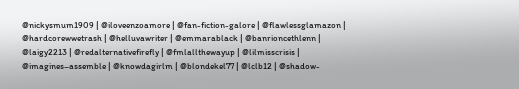@nickysmum1909 | @iloveenzoamore | @fan-fiction-galore | @flawlessglamazon | @hardcorewwetrash | @helluvawriter | @emmarablack | @banrioncethlenn | @laigy2213 | @redalternativefirefly | @fmlallthewayup | @lilmisscrisis | @imagines–assemble | @knowdagirlm | @blondekel77 | @lclb12 | @shadow-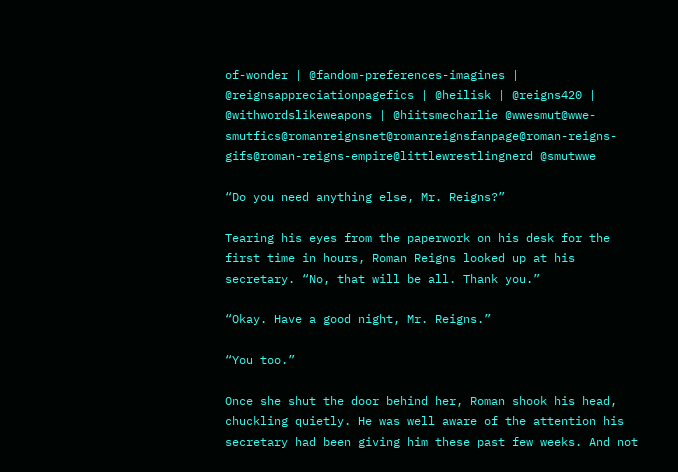of-wonder | @fandom-preferences-imagines | @reignsappreciationpagefics | @heilisk | @reigns420 | @withwordslikeweapons | @hiitsmecharlie @wwesmut@wwe-smutfics@romanreignsnet@romanreignsfanpage@roman-reigns-gifs@roman-reigns-empire@littlewrestlingnerd @smutwwe

“Do you need anything else, Mr. Reigns?”

Tearing his eyes from the paperwork on his desk for the first time in hours, Roman Reigns looked up at his secretary. “No, that will be all. Thank you.”

“Okay. Have a good night, Mr. Reigns.”

“You too.”

Once she shut the door behind her, Roman shook his head, chuckling quietly. He was well aware of the attention his secretary had been giving him these past few weeks. And not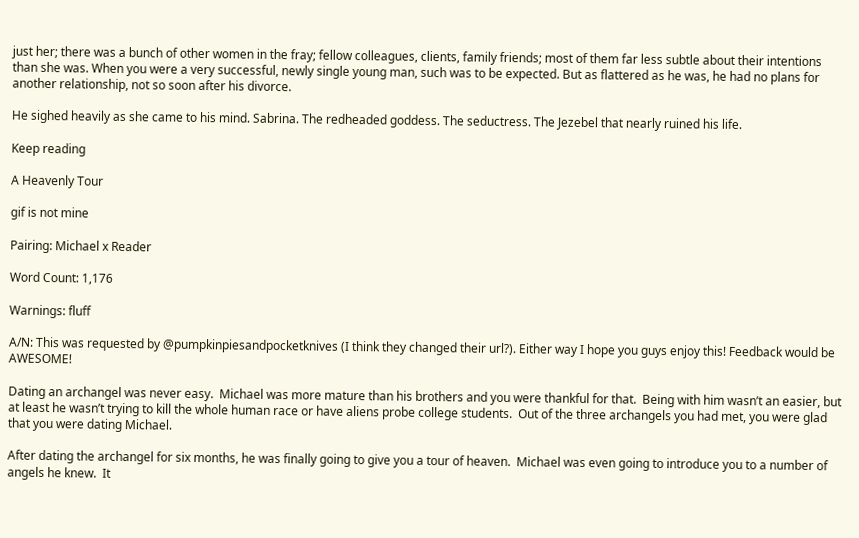just her; there was a bunch of other women in the fray; fellow colleagues, clients, family friends; most of them far less subtle about their intentions than she was. When you were a very successful, newly single young man, such was to be expected. But as flattered as he was, he had no plans for another relationship, not so soon after his divorce.

He sighed heavily as she came to his mind. Sabrina. The redheaded goddess. The seductress. The Jezebel that nearly ruined his life.

Keep reading

A Heavenly Tour

gif is not mine

Pairing: Michael x Reader

Word Count: 1,176

Warnings: fluff

A/N: This was requested by @pumpkinpiesandpocketknives (I think they changed their url?). Either way I hope you guys enjoy this! Feedback would be AWESOME!

Dating an archangel was never easy.  Michael was more mature than his brothers and you were thankful for that.  Being with him wasn’t an easier, but at least he wasn’t trying to kill the whole human race or have aliens probe college students.  Out of the three archangels you had met, you were glad that you were dating Michael.

After dating the archangel for six months, he was finally going to give you a tour of heaven.  Michael was even going to introduce you to a number of angels he knew.  It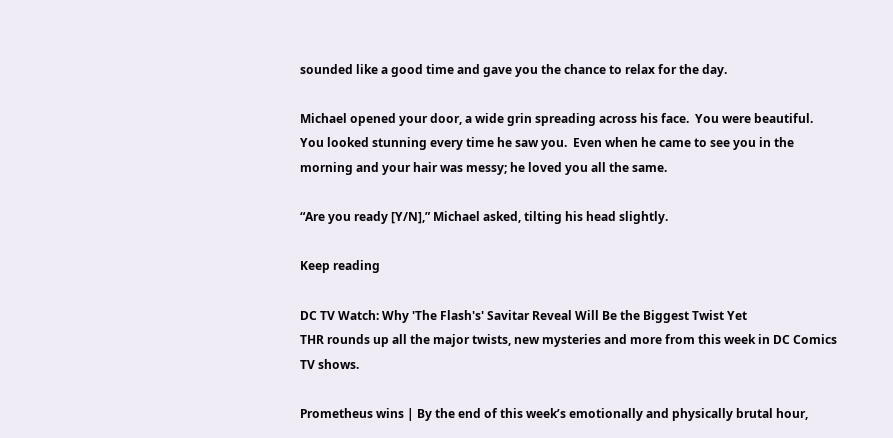sounded like a good time and gave you the chance to relax for the day.

Michael opened your door, a wide grin spreading across his face.  You were beautiful.  You looked stunning every time he saw you.  Even when he came to see you in the morning and your hair was messy; he loved you all the same.

“Are you ready [Y/N],” Michael asked, tilting his head slightly.

Keep reading

DC TV Watch: Why 'The Flash's' Savitar Reveal Will Be the Biggest Twist Yet
THR rounds up all the major twists, new mysteries and more from this week in DC Comics TV shows.

Prometheus wins | By the end of this week’s emotionally and physically brutal hour,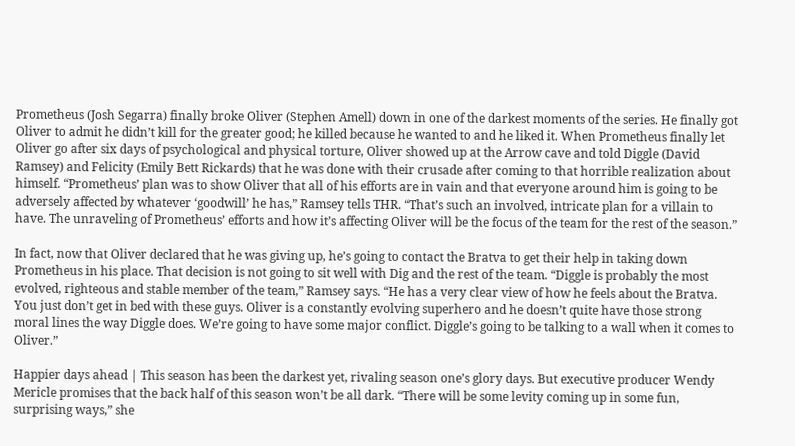Prometheus (Josh Segarra) finally broke Oliver (Stephen Amell) down in one of the darkest moments of the series. He finally got Oliver to admit he didn’t kill for the greater good; he killed because he wanted to and he liked it. When Prometheus finally let Oliver go after six days of psychological and physical torture, Oliver showed up at the Arrow cave and told Diggle (David Ramsey) and Felicity (Emily Bett Rickards) that he was done with their crusade after coming to that horrible realization about himself. “Prometheus’ plan was to show Oliver that all of his efforts are in vain and that everyone around him is going to be adversely affected by whatever ‘goodwill’ he has,” Ramsey tells THR. “That’s such an involved, intricate plan for a villain to have. The unraveling of Prometheus’ efforts and how it’s affecting Oliver will be the focus of the team for the rest of the season.”

In fact, now that Oliver declared that he was giving up, he’s going to contact the Bratva to get their help in taking down Prometheus in his place. That decision is not going to sit well with Dig and the rest of the team. “Diggle is probably the most evolved, righteous and stable member of the team,” Ramsey says. “He has a very clear view of how he feels about the Bratva. You just don’t get in bed with these guys. Oliver is a constantly evolving superhero and he doesn’t quite have those strong moral lines the way Diggle does. We’re going to have some major conflict. Diggle’s going to be talking to a wall when it comes to Oliver.”

Happier days ahead | This season has been the darkest yet, rivaling season one’s glory days. But executive producer Wendy Mericle promises that the back half of this season won’t be all dark. “There will be some levity coming up in some fun, surprising ways,” she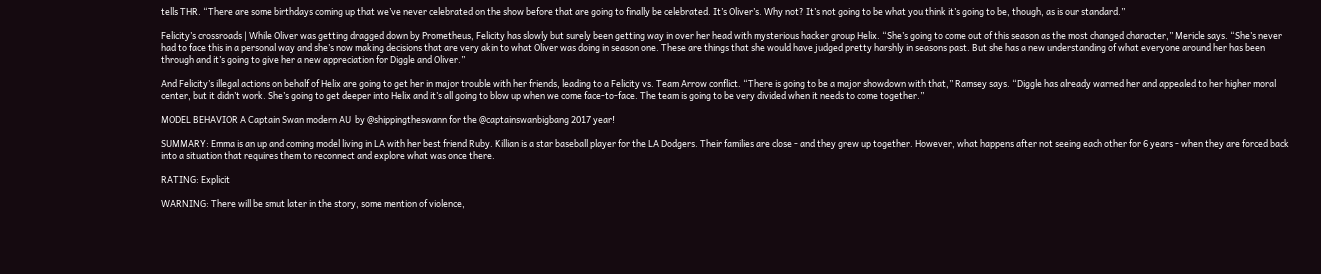tells THR. “There are some birthdays coming up that we’ve never celebrated on the show before that are going to finally be celebrated. It’s Oliver’s. Why not? It’s not going to be what you think it’s going to be, though, as is our standard.”

Felicity’s crossroads | While Oliver was getting dragged down by Prometheus, Felicity has slowly but surely been getting way in over her head with mysterious hacker group Helix. “She’s going to come out of this season as the most changed character,” Mericle says. “She’s never had to face this in a personal way and she’s now making decisions that are very akin to what Oliver was doing in season one. These are things that she would have judged pretty harshly in seasons past. But she has a new understanding of what everyone around her has been through and it’s going to give her a new appreciation for Diggle and Oliver.”

And Felicity’s illegal actions on behalf of Helix are going to get her in major trouble with her friends, leading to a Felicity vs. Team Arrow conflict. “There is going to be a major showdown with that,” Ramsey says. “Diggle has already warned her and appealed to her higher moral center, but it didn’t work. She’s going to get deeper into Helix and it’s all going to blow up when we come face-to-face. The team is going to be very divided when it needs to come together.”

MODEL BEHAVIOR A Captain Swan modern AU  by @shippingtheswann for the @captainswanbigbang 2017 year!

SUMMARY: Emma is an up and coming model living in LA with her best friend Ruby. Killian is a star baseball player for the LA Dodgers. Their families are close - and they grew up together. However, what happens after not seeing each other for 6 years - when they are forced back into a situation that requires them to reconnect and explore what was once there.

RATING: Explicit

WARNING: There will be smut later in the story, some mention of violence,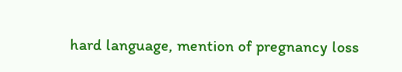hard language, mention of pregnancy loss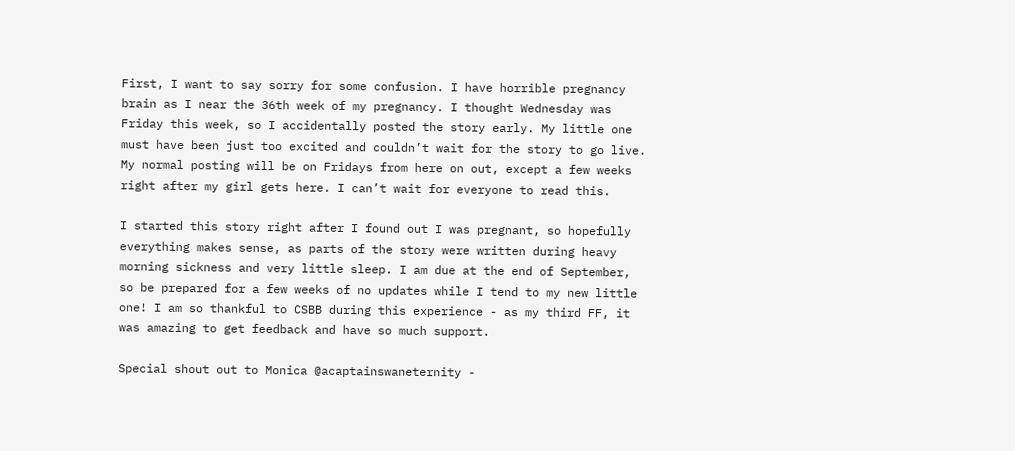First, I want to say sorry for some confusion. I have horrible pregnancy brain as I near the 36th week of my pregnancy. I thought Wednesday was Friday this week, so I accidentally posted the story early. My little one must have been just too excited and couldn’t wait for the story to go live. My normal posting will be on Fridays from here on out, except a few weeks right after my girl gets here. I can’t wait for everyone to read this.

I started this story right after I found out I was pregnant, so hopefully everything makes sense, as parts of the story were written during heavy morning sickness and very little sleep. I am due at the end of September, so be prepared for a few weeks of no updates while I tend to my new little one! I am so thankful to CSBB during this experience - as my third FF, it was amazing to get feedback and have so much support.

Special shout out to Monica @acaptainswaneternity -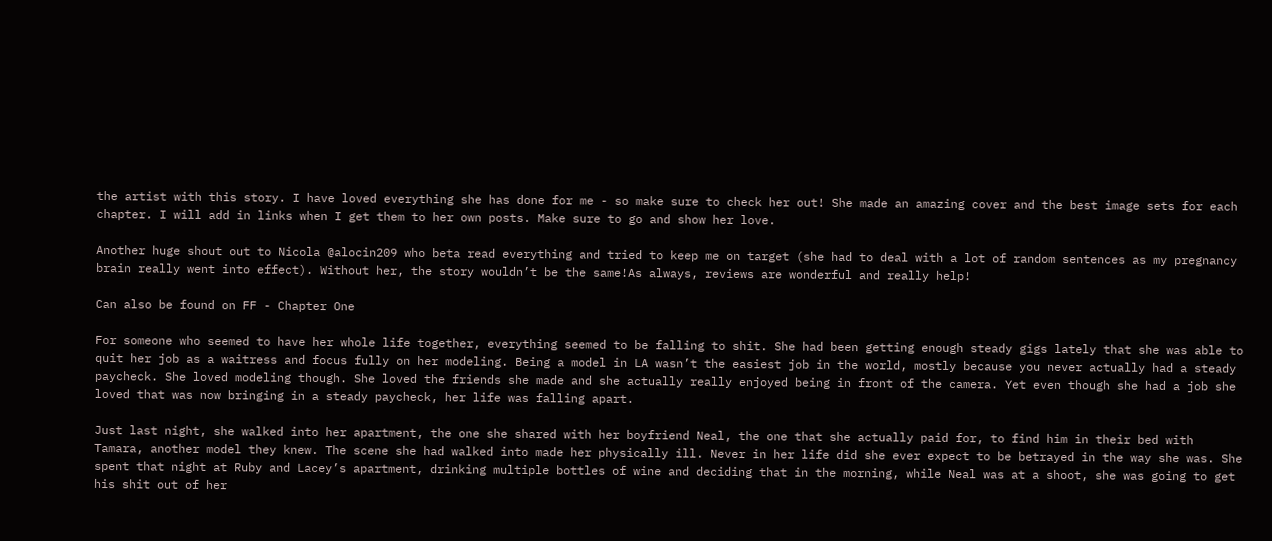the artist with this story. I have loved everything she has done for me - so make sure to check her out! She made an amazing cover and the best image sets for each chapter. I will add in links when I get them to her own posts. Make sure to go and show her love.

Another huge shout out to Nicola @alocin209 who beta read everything and tried to keep me on target (she had to deal with a lot of random sentences as my pregnancy brain really went into effect). Without her, the story wouldn’t be the same!As always, reviews are wonderful and really help!

Can also be found on FF - Chapter One

For someone who seemed to have her whole life together, everything seemed to be falling to shit. She had been getting enough steady gigs lately that she was able to quit her job as a waitress and focus fully on her modeling. Being a model in LA wasn’t the easiest job in the world, mostly because you never actually had a steady paycheck. She loved modeling though. She loved the friends she made and she actually really enjoyed being in front of the camera. Yet even though she had a job she loved that was now bringing in a steady paycheck, her life was falling apart.

Just last night, she walked into her apartment, the one she shared with her boyfriend Neal, the one that she actually paid for, to find him in their bed with Tamara, another model they knew. The scene she had walked into made her physically ill. Never in her life did she ever expect to be betrayed in the way she was. She spent that night at Ruby and Lacey’s apartment, drinking multiple bottles of wine and deciding that in the morning, while Neal was at a shoot, she was going to get his shit out of her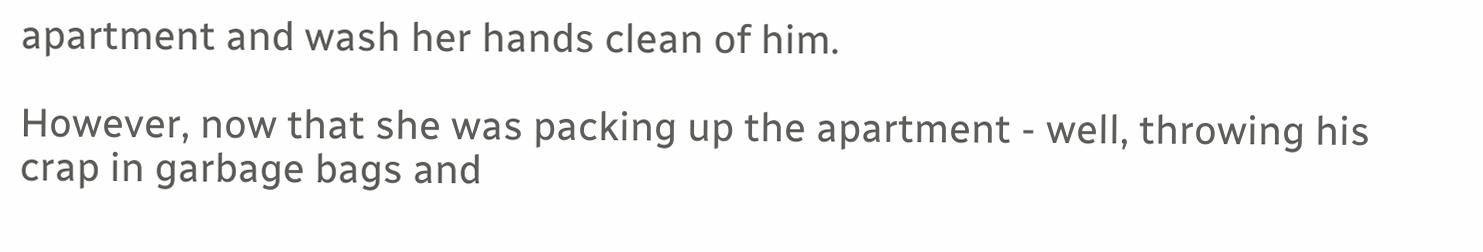apartment and wash her hands clean of him.

However, now that she was packing up the apartment - well, throwing his crap in garbage bags and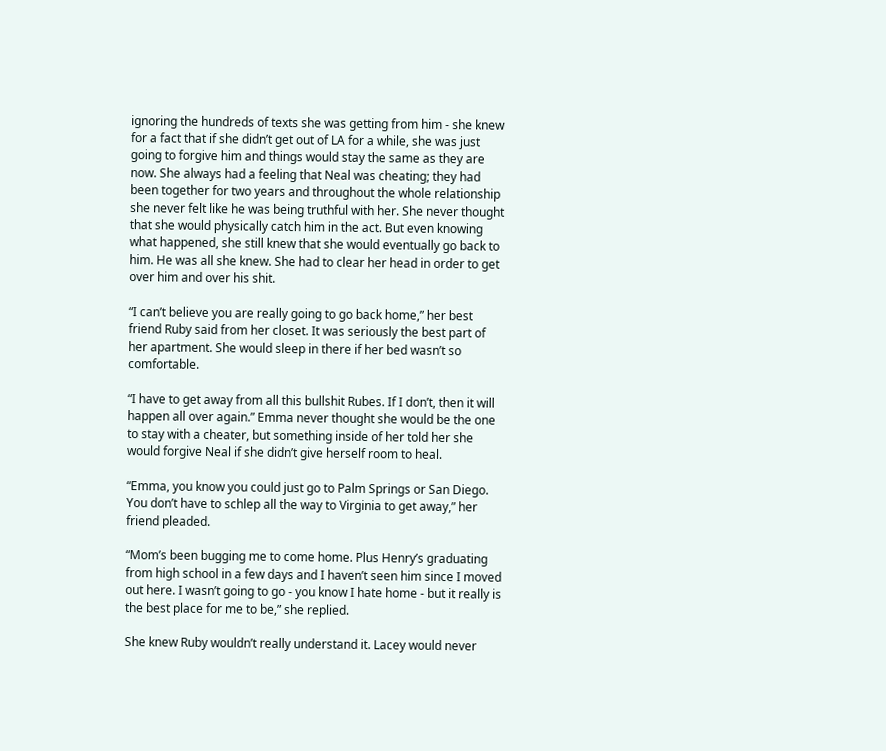ignoring the hundreds of texts she was getting from him - she knew for a fact that if she didn’t get out of LA for a while, she was just going to forgive him and things would stay the same as they are now. She always had a feeling that Neal was cheating; they had been together for two years and throughout the whole relationship she never felt like he was being truthful with her. She never thought that she would physically catch him in the act. But even knowing what happened, she still knew that she would eventually go back to him. He was all she knew. She had to clear her head in order to get over him and over his shit.

“I can’t believe you are really going to go back home,” her best friend Ruby said from her closet. It was seriously the best part of her apartment. She would sleep in there if her bed wasn’t so comfortable.

“I have to get away from all this bullshit Rubes. If I don’t, then it will happen all over again.” Emma never thought she would be the one to stay with a cheater, but something inside of her told her she would forgive Neal if she didn’t give herself room to heal.

“Emma, you know you could just go to Palm Springs or San Diego. You don’t have to schlep all the way to Virginia to get away,” her friend pleaded.

“Mom’s been bugging me to come home. Plus Henry’s graduating from high school in a few days and I haven’t seen him since I moved out here. I wasn’t going to go - you know I hate home - but it really is the best place for me to be,” she replied.

She knew Ruby wouldn’t really understand it. Lacey would never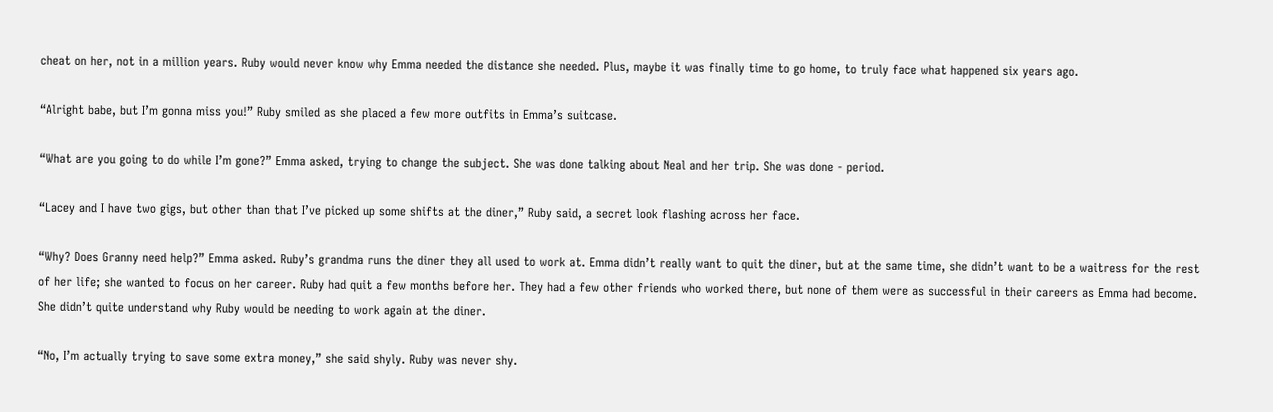cheat on her, not in a million years. Ruby would never know why Emma needed the distance she needed. Plus, maybe it was finally time to go home, to truly face what happened six years ago.

“Alright babe, but I’m gonna miss you!” Ruby smiled as she placed a few more outfits in Emma’s suitcase.

“What are you going to do while I’m gone?” Emma asked, trying to change the subject. She was done talking about Neal and her trip. She was done - period.

“Lacey and I have two gigs, but other than that I’ve picked up some shifts at the diner,” Ruby said, a secret look flashing across her face.

“Why? Does Granny need help?” Emma asked. Ruby’s grandma runs the diner they all used to work at. Emma didn’t really want to quit the diner, but at the same time, she didn’t want to be a waitress for the rest of her life; she wanted to focus on her career. Ruby had quit a few months before her. They had a few other friends who worked there, but none of them were as successful in their careers as Emma had become. She didn’t quite understand why Ruby would be needing to work again at the diner.

“No, I’m actually trying to save some extra money,” she said shyly. Ruby was never shy.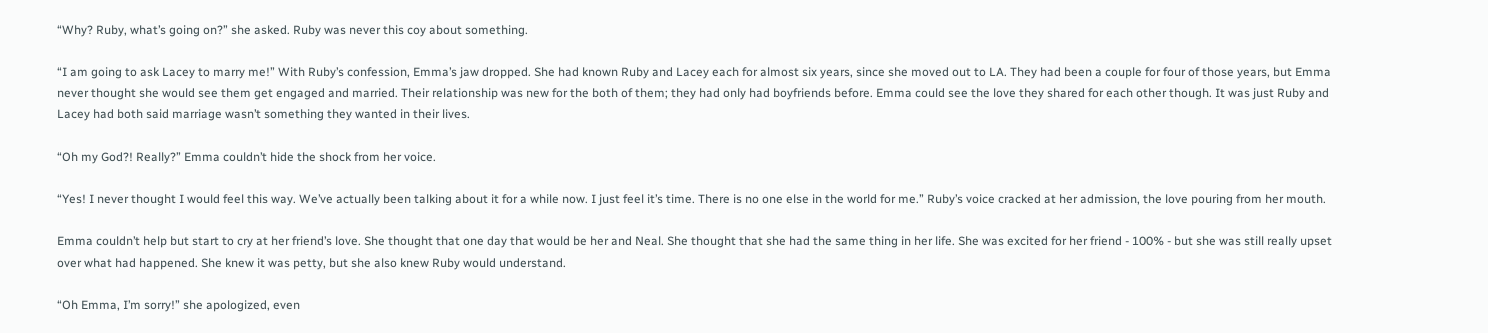“Why? Ruby, what’s going on?” she asked. Ruby was never this coy about something.

“I am going to ask Lacey to marry me!” With Ruby’s confession, Emma’s jaw dropped. She had known Ruby and Lacey each for almost six years, since she moved out to LA. They had been a couple for four of those years, but Emma never thought she would see them get engaged and married. Their relationship was new for the both of them; they had only had boyfriends before. Emma could see the love they shared for each other though. It was just Ruby and Lacey had both said marriage wasn’t something they wanted in their lives.

“Oh my God?! Really?” Emma couldn’t hide the shock from her voice.

“Yes! I never thought I would feel this way. We’ve actually been talking about it for a while now. I just feel it’s time. There is no one else in the world for me.” Ruby’s voice cracked at her admission, the love pouring from her mouth.

Emma couldn’t help but start to cry at her friend’s love. She thought that one day that would be her and Neal. She thought that she had the same thing in her life. She was excited for her friend - 100% - but she was still really upset over what had happened. She knew it was petty, but she also knew Ruby would understand.

“Oh Emma, I’m sorry!” she apologized, even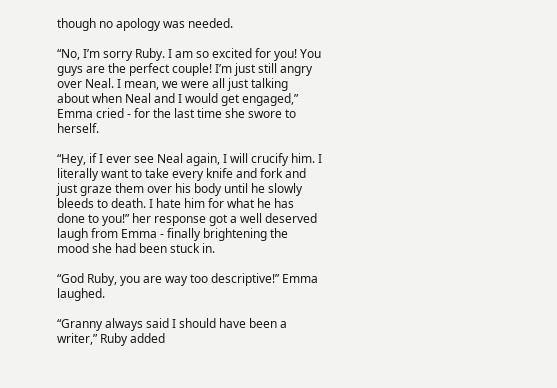though no apology was needed.

“No, I’m sorry Ruby. I am so excited for you! You guys are the perfect couple! I’m just still angry over Neal. I mean, we were all just talking about when Neal and I would get engaged,” Emma cried - for the last time she swore to herself.

“Hey, if I ever see Neal again, I will crucify him. I literally want to take every knife and fork and just graze them over his body until he slowly bleeds to death. I hate him for what he has done to you!” her response got a well deserved laugh from Emma - finally brightening the mood she had been stuck in.

“God Ruby, you are way too descriptive!” Emma laughed.

“Granny always said I should have been a writer,” Ruby added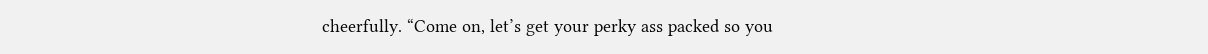cheerfully. “Come on, let’s get your perky ass packed so you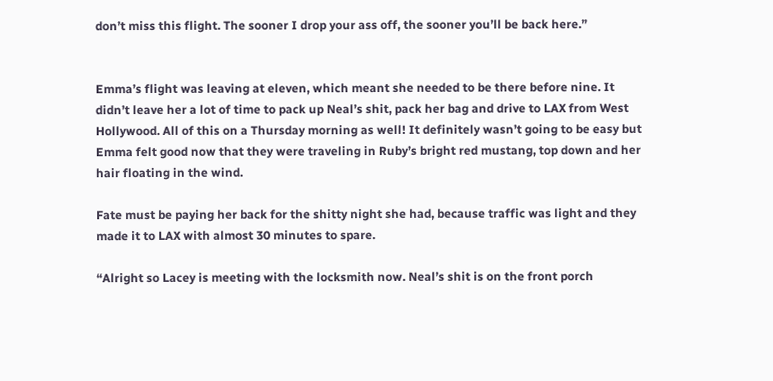don’t miss this flight. The sooner I drop your ass off, the sooner you’ll be back here.”


Emma’s flight was leaving at eleven, which meant she needed to be there before nine. It didn’t leave her a lot of time to pack up Neal’s shit, pack her bag and drive to LAX from West Hollywood. All of this on a Thursday morning as well! It definitely wasn’t going to be easy but Emma felt good now that they were traveling in Ruby’s bright red mustang, top down and her hair floating in the wind.

Fate must be paying her back for the shitty night she had, because traffic was light and they made it to LAX with almost 30 minutes to spare.

“Alright so Lacey is meeting with the locksmith now. Neal’s shit is on the front porch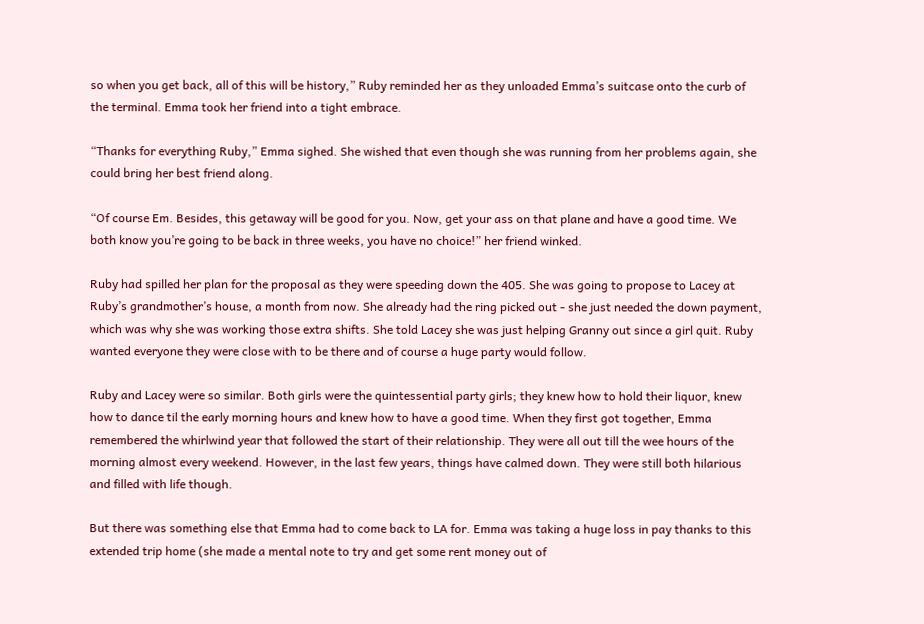so when you get back, all of this will be history,” Ruby reminded her as they unloaded Emma’s suitcase onto the curb of the terminal. Emma took her friend into a tight embrace.

“Thanks for everything Ruby,” Emma sighed. She wished that even though she was running from her problems again, she could bring her best friend along.

“Of course Em. Besides, this getaway will be good for you. Now, get your ass on that plane and have a good time. We both know you’re going to be back in three weeks, you have no choice!” her friend winked.

Ruby had spilled her plan for the proposal as they were speeding down the 405. She was going to propose to Lacey at Ruby’s grandmother’s house, a month from now. She already had the ring picked out - she just needed the down payment, which was why she was working those extra shifts. She told Lacey she was just helping Granny out since a girl quit. Ruby wanted everyone they were close with to be there and of course a huge party would follow.

Ruby and Lacey were so similar. Both girls were the quintessential party girls; they knew how to hold their liquor, knew how to dance til the early morning hours and knew how to have a good time. When they first got together, Emma remembered the whirlwind year that followed the start of their relationship. They were all out till the wee hours of the morning almost every weekend. However, in the last few years, things have calmed down. They were still both hilarious and filled with life though.

But there was something else that Emma had to come back to LA for. Emma was taking a huge loss in pay thanks to this extended trip home (she made a mental note to try and get some rent money out of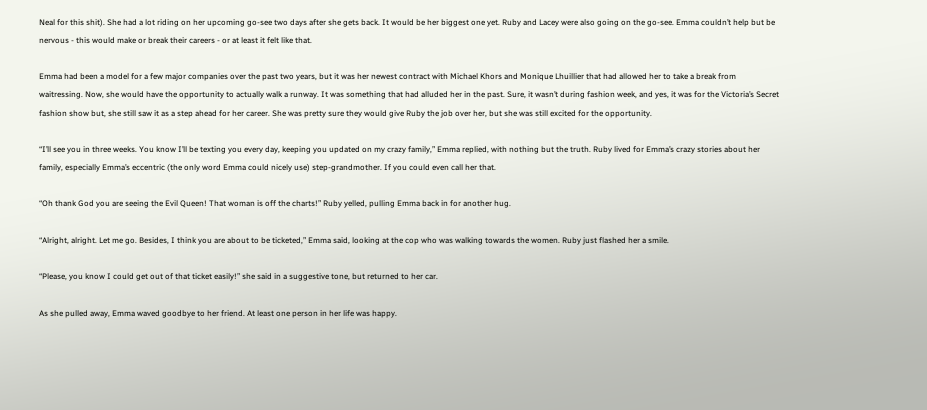Neal for this shit). She had a lot riding on her upcoming go-see two days after she gets back. It would be her biggest one yet. Ruby and Lacey were also going on the go-see. Emma couldn’t help but be nervous - this would make or break their careers - or at least it felt like that.

Emma had been a model for a few major companies over the past two years, but it was her newest contract with Michael Khors and Monique Lhuillier that had allowed her to take a break from waitressing. Now, she would have the opportunity to actually walk a runway. It was something that had alluded her in the past. Sure, it wasn’t during fashion week, and yes, it was for the Victoria’s Secret fashion show but, she still saw it as a step ahead for her career. She was pretty sure they would give Ruby the job over her, but she was still excited for the opportunity.

“I’ll see you in three weeks. You know I’ll be texting you every day, keeping you updated on my crazy family,” Emma replied, with nothing but the truth. Ruby lived for Emma’s crazy stories about her family, especially Emma’s eccentric (the only word Emma could nicely use) step-grandmother. If you could even call her that.

“Oh thank God you are seeing the Evil Queen! That woman is off the charts!” Ruby yelled, pulling Emma back in for another hug.

“Alright, alright. Let me go. Besides, I think you are about to be ticketed,” Emma said, looking at the cop who was walking towards the women. Ruby just flashed her a smile.

“Please, you know I could get out of that ticket easily!” she said in a suggestive tone, but returned to her car.

As she pulled away, Emma waved goodbye to her friend. At least one person in her life was happy.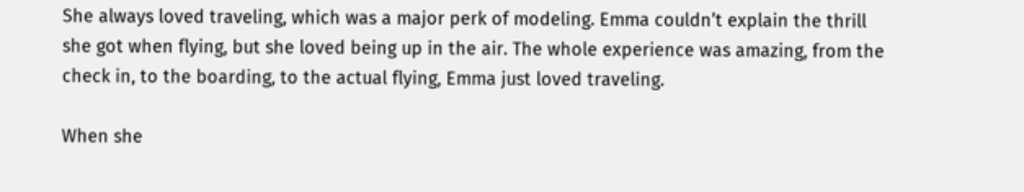She always loved traveling, which was a major perk of modeling. Emma couldn’t explain the thrill she got when flying, but she loved being up in the air. The whole experience was amazing, from the check in, to the boarding, to the actual flying, Emma just loved traveling.

When she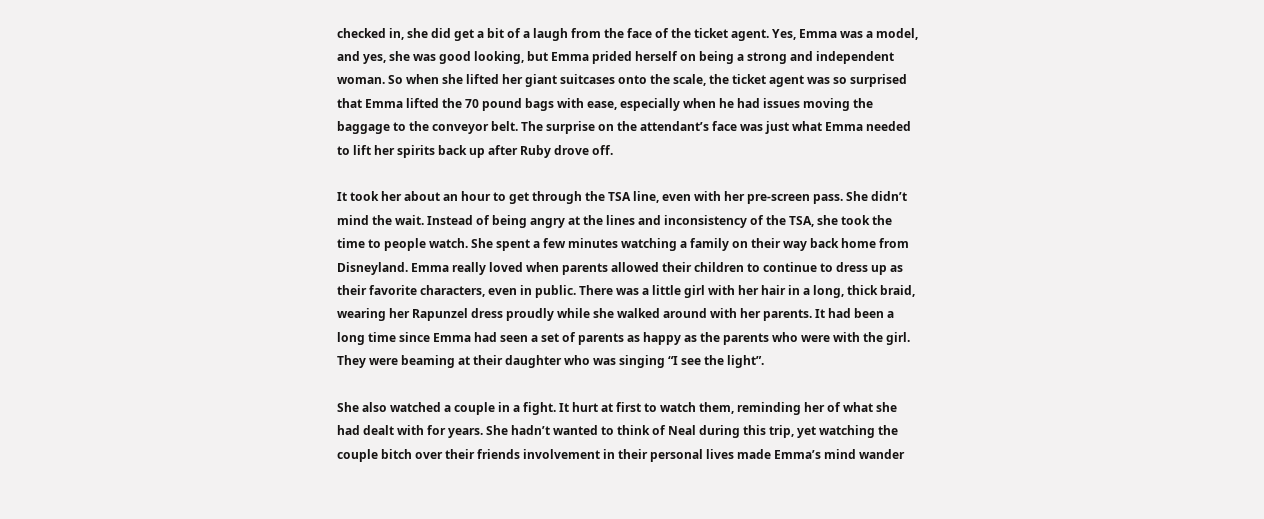checked in, she did get a bit of a laugh from the face of the ticket agent. Yes, Emma was a model, and yes, she was good looking, but Emma prided herself on being a strong and independent woman. So when she lifted her giant suitcases onto the scale, the ticket agent was so surprised that Emma lifted the 70 pound bags with ease, especially when he had issues moving the baggage to the conveyor belt. The surprise on the attendant’s face was just what Emma needed to lift her spirits back up after Ruby drove off.

It took her about an hour to get through the TSA line, even with her pre-screen pass. She didn’t mind the wait. Instead of being angry at the lines and inconsistency of the TSA, she took the time to people watch. She spent a few minutes watching a family on their way back home from Disneyland. Emma really loved when parents allowed their children to continue to dress up as their favorite characters, even in public. There was a little girl with her hair in a long, thick braid, wearing her Rapunzel dress proudly while she walked around with her parents. It had been a long time since Emma had seen a set of parents as happy as the parents who were with the girl. They were beaming at their daughter who was singing “I see the light”.

She also watched a couple in a fight. It hurt at first to watch them, reminding her of what she had dealt with for years. She hadn’t wanted to think of Neal during this trip, yet watching the couple bitch over their friends involvement in their personal lives made Emma’s mind wander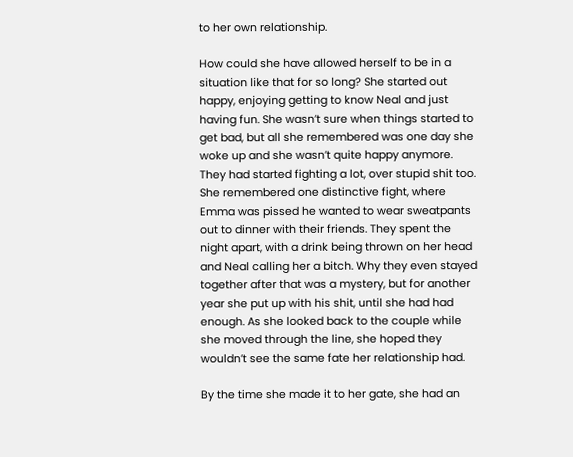to her own relationship.

How could she have allowed herself to be in a situation like that for so long? She started out happy, enjoying getting to know Neal and just having fun. She wasn’t sure when things started to get bad, but all she remembered was one day she woke up and she wasn’t quite happy anymore. They had started fighting a lot, over stupid shit too. She remembered one distinctive fight, where Emma was pissed he wanted to wear sweatpants out to dinner with their friends. They spent the night apart, with a drink being thrown on her head and Neal calling her a bitch. Why they even stayed together after that was a mystery, but for another year she put up with his shit, until she had had enough. As she looked back to the couple while she moved through the line, she hoped they wouldn’t see the same fate her relationship had.

By the time she made it to her gate, she had an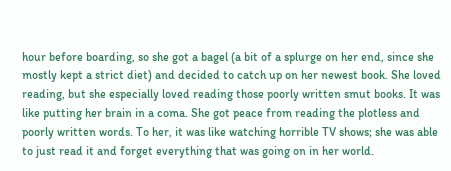hour before boarding, so she got a bagel (a bit of a splurge on her end, since she mostly kept a strict diet) and decided to catch up on her newest book. She loved reading, but she especially loved reading those poorly written smut books. It was like putting her brain in a coma. She got peace from reading the plotless and poorly written words. To her, it was like watching horrible TV shows; she was able to just read it and forget everything that was going on in her world.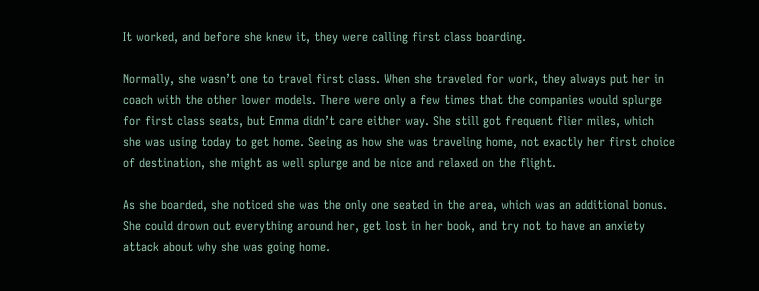It worked, and before she knew it, they were calling first class boarding.

Normally, she wasn’t one to travel first class. When she traveled for work, they always put her in coach with the other lower models. There were only a few times that the companies would splurge for first class seats, but Emma didn’t care either way. She still got frequent flier miles, which she was using today to get home. Seeing as how she was traveling home, not exactly her first choice of destination, she might as well splurge and be nice and relaxed on the flight.

As she boarded, she noticed she was the only one seated in the area, which was an additional bonus. She could drown out everything around her, get lost in her book, and try not to have an anxiety attack about why she was going home.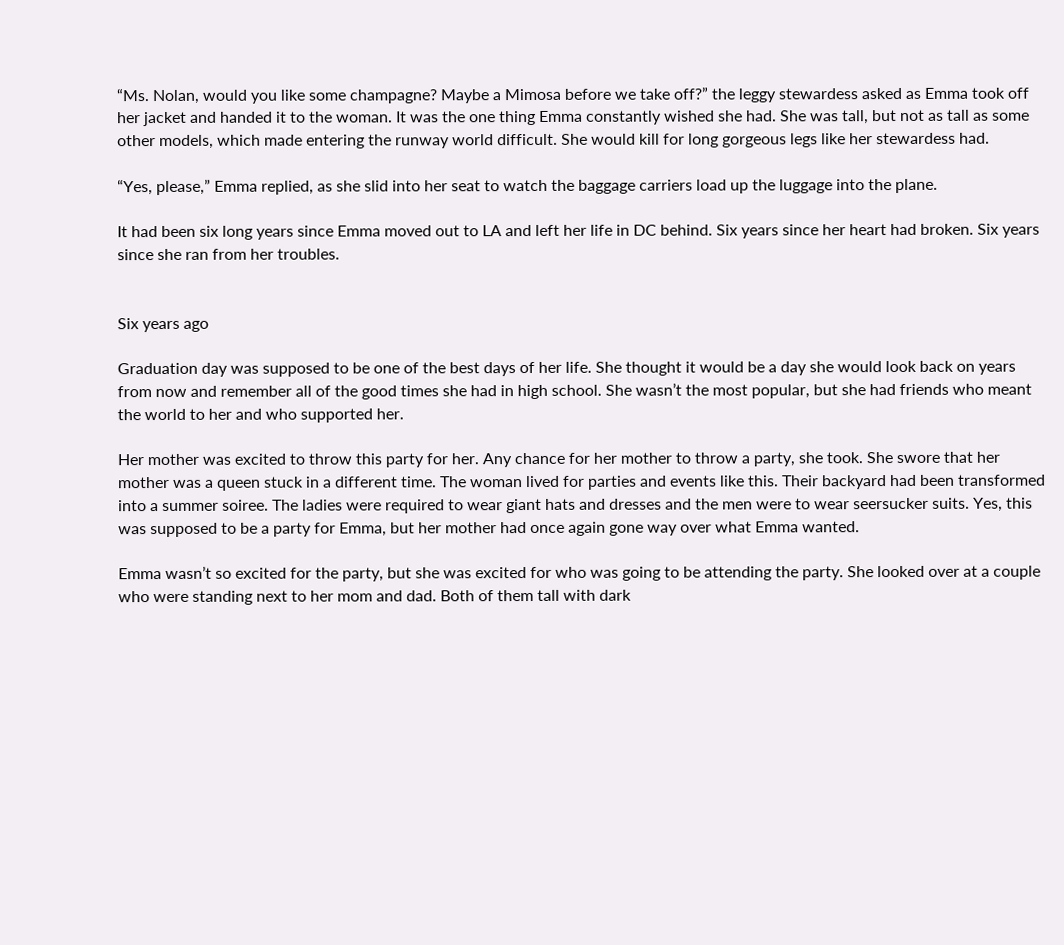“Ms. Nolan, would you like some champagne? Maybe a Mimosa before we take off?” the leggy stewardess asked as Emma took off her jacket and handed it to the woman. It was the one thing Emma constantly wished she had. She was tall, but not as tall as some other models, which made entering the runway world difficult. She would kill for long gorgeous legs like her stewardess had.

“Yes, please,” Emma replied, as she slid into her seat to watch the baggage carriers load up the luggage into the plane.

It had been six long years since Emma moved out to LA and left her life in DC behind. Six years since her heart had broken. Six years since she ran from her troubles.


Six years ago

Graduation day was supposed to be one of the best days of her life. She thought it would be a day she would look back on years from now and remember all of the good times she had in high school. She wasn’t the most popular, but she had friends who meant the world to her and who supported her.

Her mother was excited to throw this party for her. Any chance for her mother to throw a party, she took. She swore that her mother was a queen stuck in a different time. The woman lived for parties and events like this. Their backyard had been transformed into a summer soiree. The ladies were required to wear giant hats and dresses and the men were to wear seersucker suits. Yes, this was supposed to be a party for Emma, but her mother had once again gone way over what Emma wanted.

Emma wasn’t so excited for the party, but she was excited for who was going to be attending the party. She looked over at a couple who were standing next to her mom and dad. Both of them tall with dark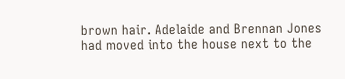brown hair. Adelaide and Brennan Jones had moved into the house next to the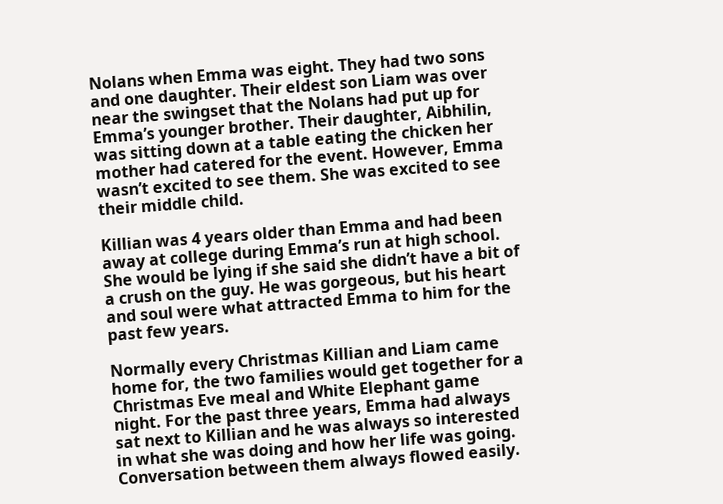Nolans when Emma was eight. They had two sons and one daughter. Their eldest son Liam was over near the swingset that the Nolans had put up for Emma’s younger brother. Their daughter, Aibhilin, was sitting down at a table eating the chicken her mother had catered for the event. However, Emma wasn’t excited to see them. She was excited to see their middle child.

Killian was 4 years older than Emma and had been away at college during Emma’s run at high school. She would be lying if she said she didn’t have a bit of a crush on the guy. He was gorgeous, but his heart and soul were what attracted Emma to him for the past few years.

Normally every Christmas Killian and Liam came home for, the two families would get together for a Christmas Eve meal and White Elephant game night. For the past three years, Emma had always sat next to Killian and he was always so interested in what she was doing and how her life was going. Conversation between them always flowed easily.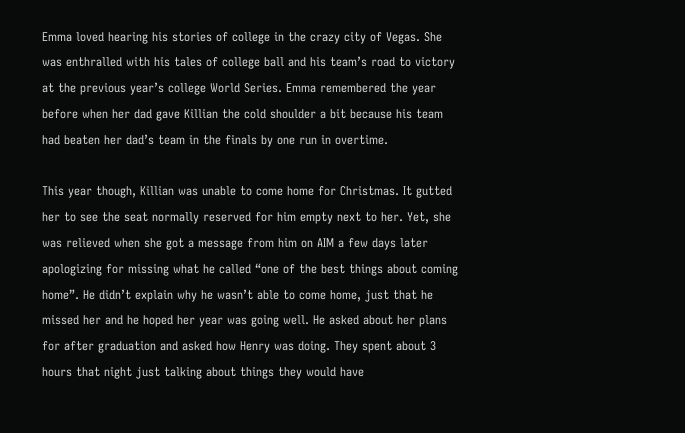Emma loved hearing his stories of college in the crazy city of Vegas. She was enthralled with his tales of college ball and his team’s road to victory at the previous year’s college World Series. Emma remembered the year before when her dad gave Killian the cold shoulder a bit because his team had beaten her dad’s team in the finals by one run in overtime.

This year though, Killian was unable to come home for Christmas. It gutted her to see the seat normally reserved for him empty next to her. Yet, she was relieved when she got a message from him on AIM a few days later apologizing for missing what he called “one of the best things about coming home”. He didn’t explain why he wasn’t able to come home, just that he missed her and he hoped her year was going well. He asked about her plans for after graduation and asked how Henry was doing. They spent about 3 hours that night just talking about things they would have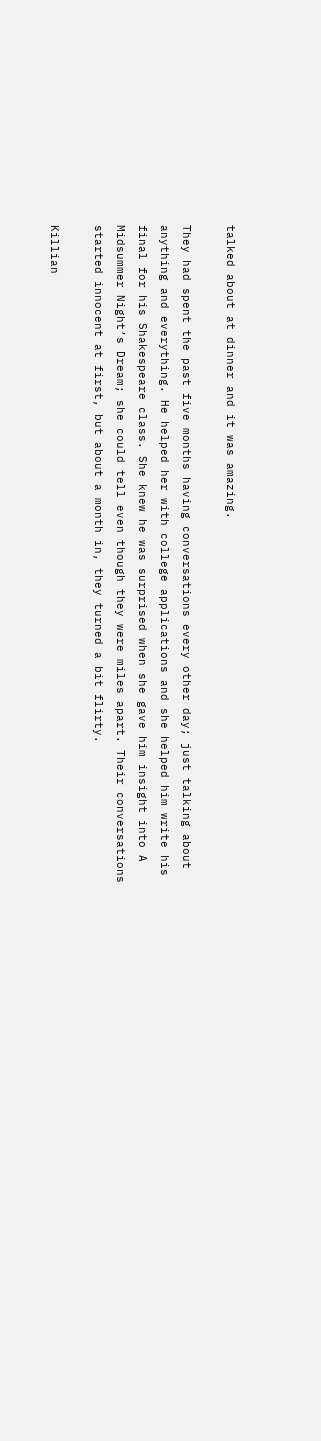talked about at dinner and it was amazing.

They had spent the past five months having conversations every other day; just talking about anything and everything. He helped her with college applications and she helped him write his final for his Shakespeare class. She knew he was surprised when she gave him insight into A  Midsummer Night’s Dream; she could tell even though they were miles apart. Their conversations started innocent at first, but about a month in, they turned a bit flirty.

Killian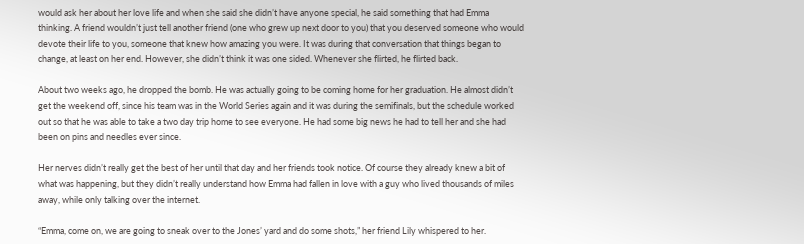would ask her about her love life and when she said she didn’t have anyone special, he said something that had Emma thinking. A friend wouldn’t just tell another friend (one who grew up next door to you) that you deserved someone who would devote their life to you, someone that knew how amazing you were. It was during that conversation that things began to change, at least on her end. However, she didn’t think it was one sided. Whenever she flirted, he flirted back.

About two weeks ago, he dropped the bomb. He was actually going to be coming home for her graduation. He almost didn’t get the weekend off, since his team was in the World Series again and it was during the semifinals, but the schedule worked out so that he was able to take a two day trip home to see everyone. He had some big news he had to tell her and she had been on pins and needles ever since.

Her nerves didn’t really get the best of her until that day and her friends took notice. Of course they already knew a bit of what was happening, but they didn’t really understand how Emma had fallen in love with a guy who lived thousands of miles away, while only talking over the internet.

“Emma, come on, we are going to sneak over to the Jones’ yard and do some shots,” her friend Lily whispered to her.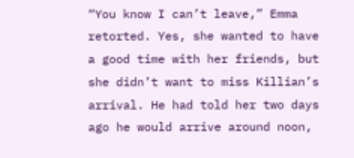“You know I can’t leave,” Emma retorted. Yes, she wanted to have a good time with her friends, but she didn’t want to miss Killian’s arrival. He had told her two days ago he would arrive around noon,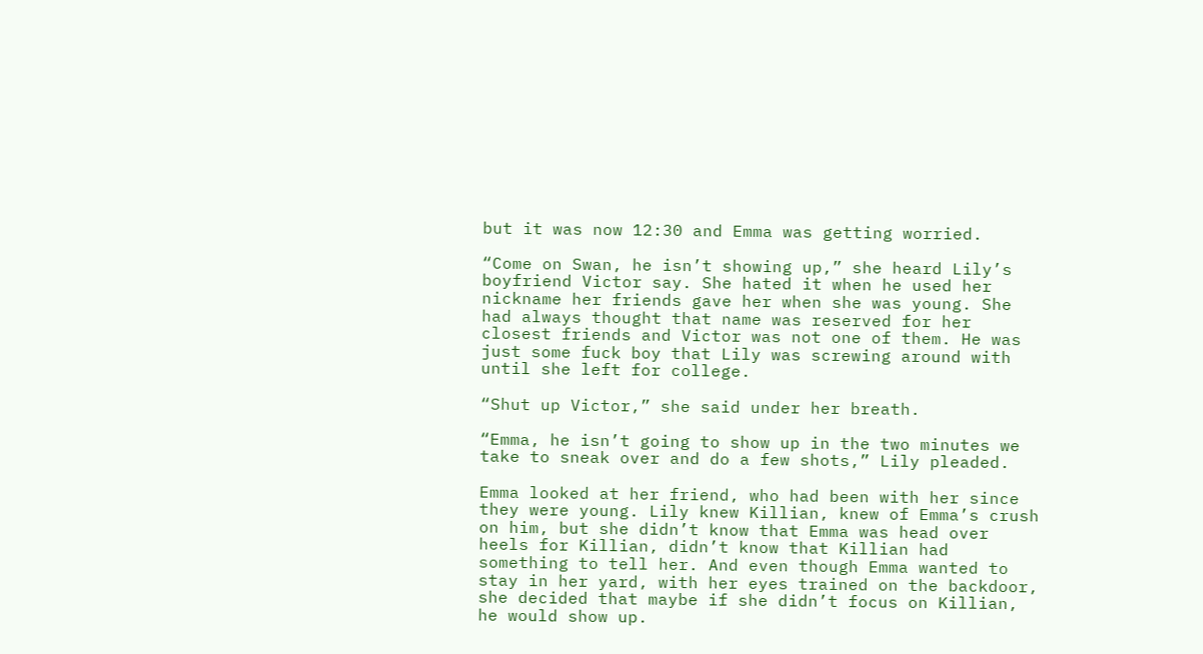but it was now 12:30 and Emma was getting worried.

“Come on Swan, he isn’t showing up,” she heard Lily’s boyfriend Victor say. She hated it when he used her nickname her friends gave her when she was young. She had always thought that name was reserved for her closest friends and Victor was not one of them. He was just some fuck boy that Lily was screwing around with until she left for college.

“Shut up Victor,” she said under her breath.

“Emma, he isn’t going to show up in the two minutes we take to sneak over and do a few shots,” Lily pleaded.

Emma looked at her friend, who had been with her since they were young. Lily knew Killian, knew of Emma’s crush on him, but she didn’t know that Emma was head over heels for Killian, didn’t know that Killian had something to tell her. And even though Emma wanted to stay in her yard, with her eyes trained on the backdoor, she decided that maybe if she didn’t focus on Killian, he would show up.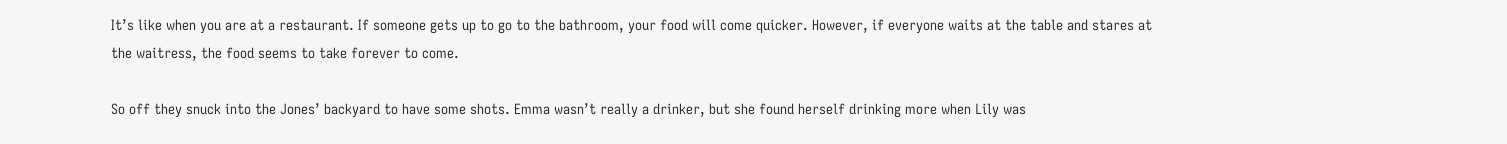It’s like when you are at a restaurant. If someone gets up to go to the bathroom, your food will come quicker. However, if everyone waits at the table and stares at the waitress, the food seems to take forever to come.

So off they snuck into the Jones’ backyard to have some shots. Emma wasn’t really a drinker, but she found herself drinking more when Lily was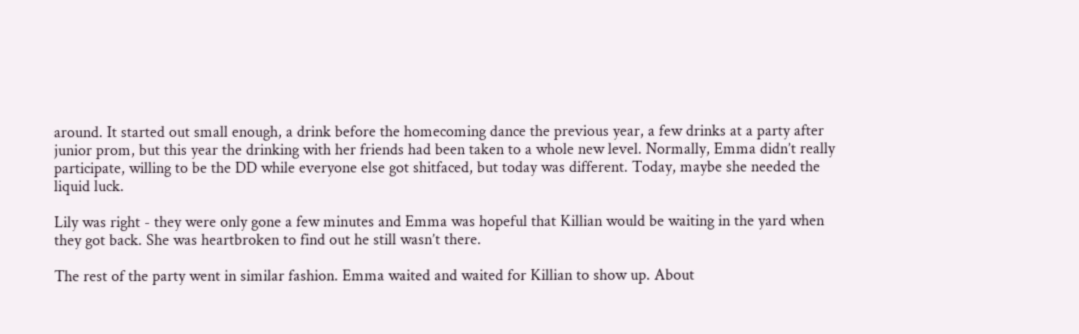around. It started out small enough, a drink before the homecoming dance the previous year, a few drinks at a party after junior prom, but this year the drinking with her friends had been taken to a whole new level. Normally, Emma didn’t really participate, willing to be the DD while everyone else got shitfaced, but today was different. Today, maybe she needed the liquid luck.

Lily was right - they were only gone a few minutes and Emma was hopeful that Killian would be waiting in the yard when they got back. She was heartbroken to find out he still wasn’t there.

The rest of the party went in similar fashion. Emma waited and waited for Killian to show up. About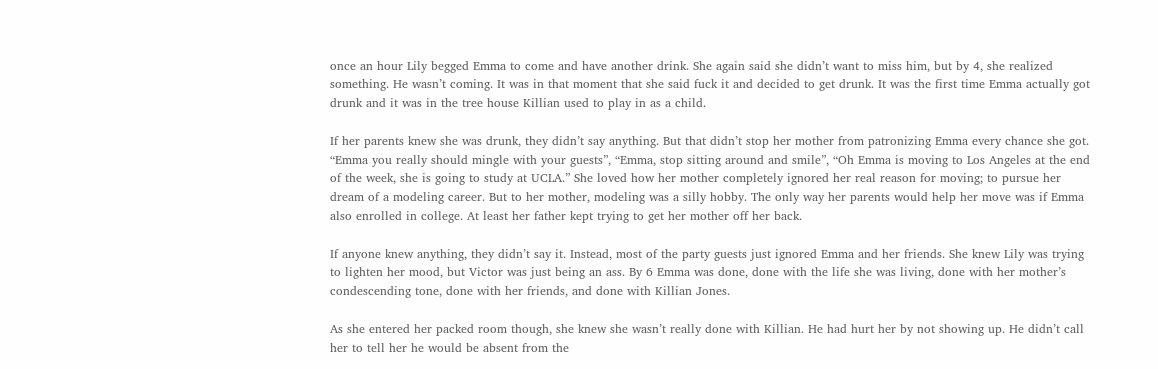once an hour Lily begged Emma to come and have another drink. She again said she didn’t want to miss him, but by 4, she realized something. He wasn’t coming. It was in that moment that she said fuck it and decided to get drunk. It was the first time Emma actually got drunk and it was in the tree house Killian used to play in as a child.

If her parents knew she was drunk, they didn’t say anything. But that didn’t stop her mother from patronizing Emma every chance she got. “Emma you really should mingle with your guests”, “Emma, stop sitting around and smile”, “Oh Emma is moving to Los Angeles at the end of the week, she is going to study at UCLA.” She loved how her mother completely ignored her real reason for moving; to pursue her dream of a modeling career. But to her mother, modeling was a silly hobby. The only way her parents would help her move was if Emma also enrolled in college. At least her father kept trying to get her mother off her back.

If anyone knew anything, they didn’t say it. Instead, most of the party guests just ignored Emma and her friends. She knew Lily was trying to lighten her mood, but Victor was just being an ass. By 6 Emma was done, done with the life she was living, done with her mother’s condescending tone, done with her friends, and done with Killian Jones.

As she entered her packed room though, she knew she wasn’t really done with Killian. He had hurt her by not showing up. He didn’t call her to tell her he would be absent from the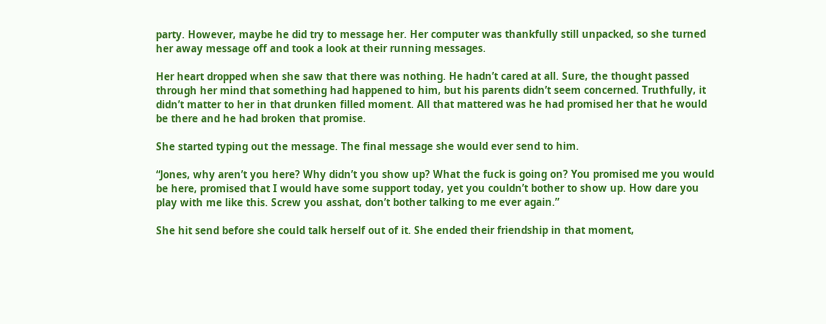party. However, maybe he did try to message her. Her computer was thankfully still unpacked, so she turned her away message off and took a look at their running messages.

Her heart dropped when she saw that there was nothing. He hadn’t cared at all. Sure, the thought passed through her mind that something had happened to him, but his parents didn’t seem concerned. Truthfully, it didn’t matter to her in that drunken filled moment. All that mattered was he had promised her that he would be there and he had broken that promise.

She started typing out the message. The final message she would ever send to him.

“Jones, why aren’t you here? Why didn’t you show up? What the fuck is going on? You promised me you would be here, promised that I would have some support today, yet you couldn’t bother to show up. How dare you play with me like this. Screw you asshat, don’t bother talking to me ever again.”

She hit send before she could talk herself out of it. She ended their friendship in that moment,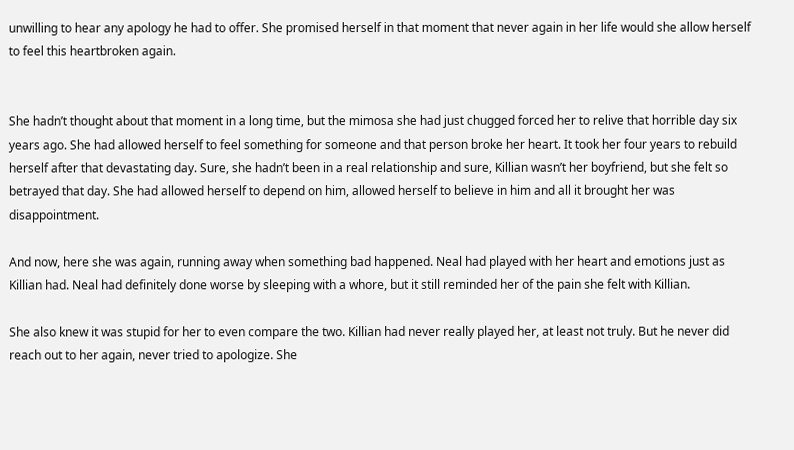unwilling to hear any apology he had to offer. She promised herself in that moment that never again in her life would she allow herself to feel this heartbroken again.


She hadn’t thought about that moment in a long time, but the mimosa she had just chugged forced her to relive that horrible day six years ago. She had allowed herself to feel something for someone and that person broke her heart. It took her four years to rebuild herself after that devastating day. Sure, she hadn’t been in a real relationship and sure, Killian wasn’t her boyfriend, but she felt so betrayed that day. She had allowed herself to depend on him, allowed herself to believe in him and all it brought her was disappointment.

And now, here she was again, running away when something bad happened. Neal had played with her heart and emotions just as Killian had. Neal had definitely done worse by sleeping with a whore, but it still reminded her of the pain she felt with Killian.

She also knew it was stupid for her to even compare the two. Killian had never really played her, at least not truly. But he never did reach out to her again, never tried to apologize. She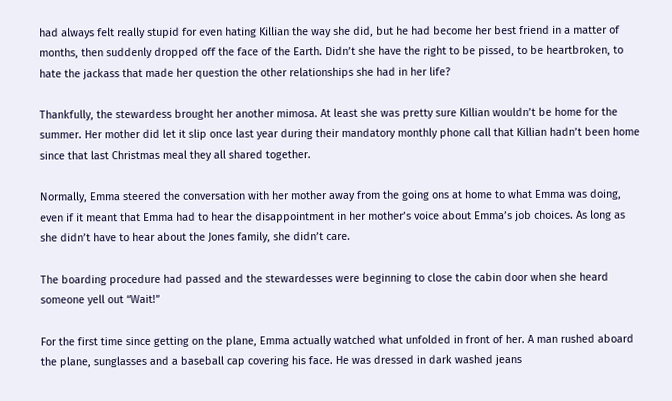had always felt really stupid for even hating Killian the way she did, but he had become her best friend in a matter of months, then suddenly dropped off the face of the Earth. Didn’t she have the right to be pissed, to be heartbroken, to hate the jackass that made her question the other relationships she had in her life?

Thankfully, the stewardess brought her another mimosa. At least she was pretty sure Killian wouldn’t be home for the summer. Her mother did let it slip once last year during their mandatory monthly phone call that Killian hadn’t been home since that last Christmas meal they all shared together.

Normally, Emma steered the conversation with her mother away from the going ons at home to what Emma was doing, even if it meant that Emma had to hear the disappointment in her mother’s voice about Emma’s job choices. As long as she didn’t have to hear about the Jones family, she didn’t care.

The boarding procedure had passed and the stewardesses were beginning to close the cabin door when she heard someone yell out “Wait!”

For the first time since getting on the plane, Emma actually watched what unfolded in front of her. A man rushed aboard the plane, sunglasses and a baseball cap covering his face. He was dressed in dark washed jeans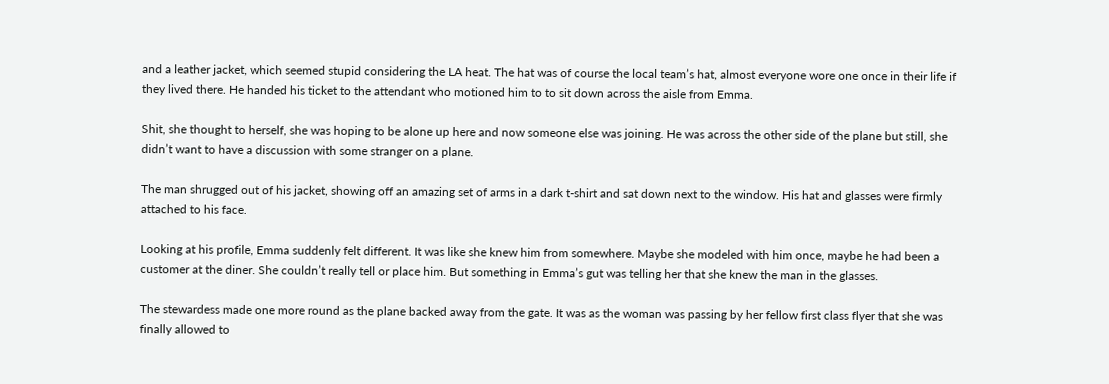and a leather jacket, which seemed stupid considering the LA heat. The hat was of course the local team’s hat, almost everyone wore one once in their life if they lived there. He handed his ticket to the attendant who motioned him to to sit down across the aisle from Emma.

Shit, she thought to herself, she was hoping to be alone up here and now someone else was joining. He was across the other side of the plane but still, she didn’t want to have a discussion with some stranger on a plane.

The man shrugged out of his jacket, showing off an amazing set of arms in a dark t-shirt and sat down next to the window. His hat and glasses were firmly attached to his face.

Looking at his profile, Emma suddenly felt different. It was like she knew him from somewhere. Maybe she modeled with him once, maybe he had been a customer at the diner. She couldn’t really tell or place him. But something in Emma’s gut was telling her that she knew the man in the glasses.

The stewardess made one more round as the plane backed away from the gate. It was as the woman was passing by her fellow first class flyer that she was finally allowed to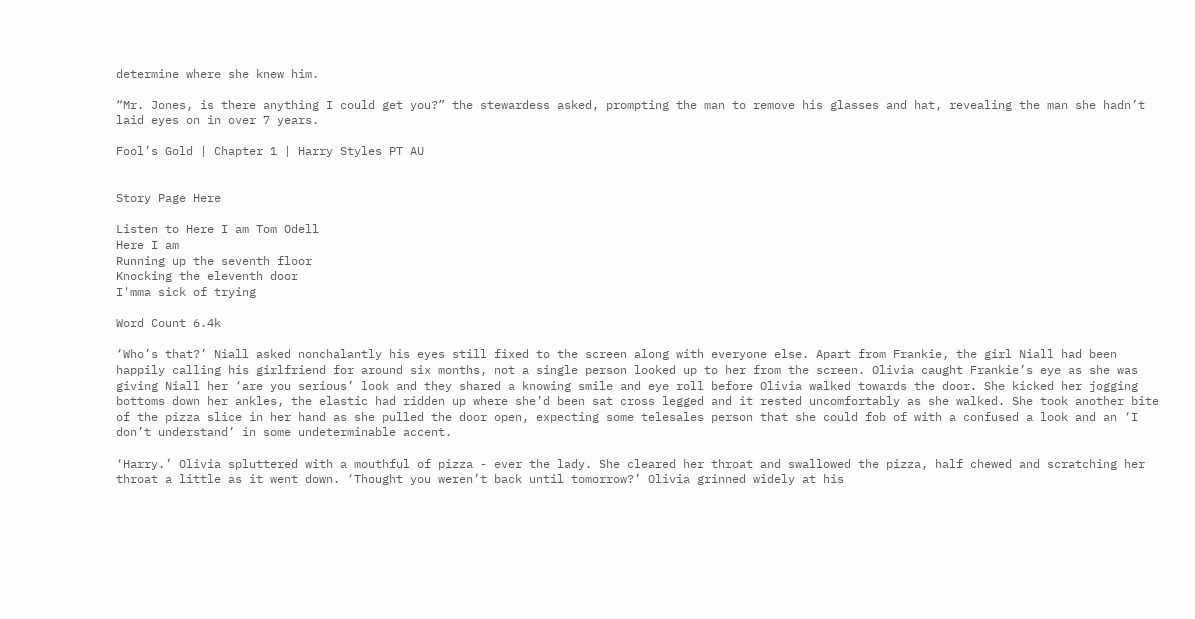determine where she knew him.

“Mr. Jones, is there anything I could get you?” the stewardess asked, prompting the man to remove his glasses and hat, revealing the man she hadn’t laid eyes on in over 7 years.

Fool’s Gold | Chapter 1 | Harry Styles PT AU


Story Page Here

Listen to Here I am Tom Odell
Here I am
Running up the seventh floor
Knocking the eleventh door
I'mma sick of trying

Word Count 6.4k

‘Who’s that?’ Niall asked nonchalantly his eyes still fixed to the screen along with everyone else. Apart from Frankie, the girl Niall had been happily calling his girlfriend for around six months, not a single person looked up to her from the screen. Olivia caught Frankie’s eye as she was giving Niall her ‘are you serious’ look and they shared a knowing smile and eye roll before Olivia walked towards the door. She kicked her jogging bottoms down her ankles, the elastic had ridden up where she’d been sat cross legged and it rested uncomfortably as she walked. She took another bite of the pizza slice in her hand as she pulled the door open, expecting some telesales person that she could fob of with a confused a look and an ‘I don’t understand’ in some undeterminable accent.

‘Harry.’ Olivia spluttered with a mouthful of pizza - ever the lady. She cleared her throat and swallowed the pizza, half chewed and scratching her throat a little as it went down. ‘Thought you weren’t back until tomorrow?’ Olivia grinned widely at his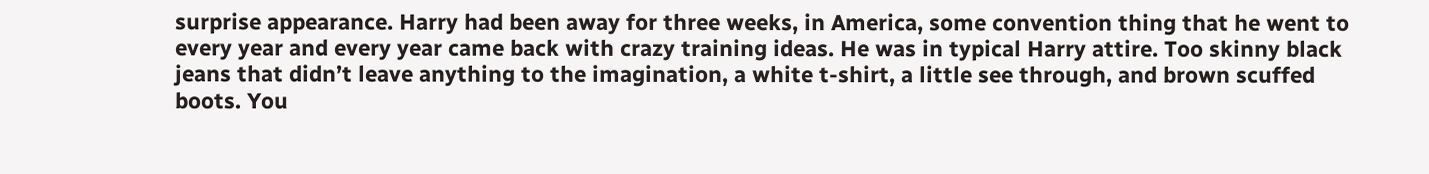surprise appearance. Harry had been away for three weeks, in America, some convention thing that he went to every year and every year came back with crazy training ideas. He was in typical Harry attire. Too skinny black jeans that didn’t leave anything to the imagination, a white t-shirt, a little see through, and brown scuffed boots. You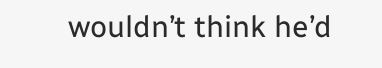wouldn’t think he’d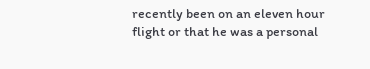recently been on an eleven hour flight or that he was a personal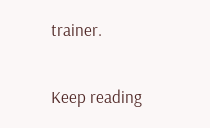trainer.

Keep reading